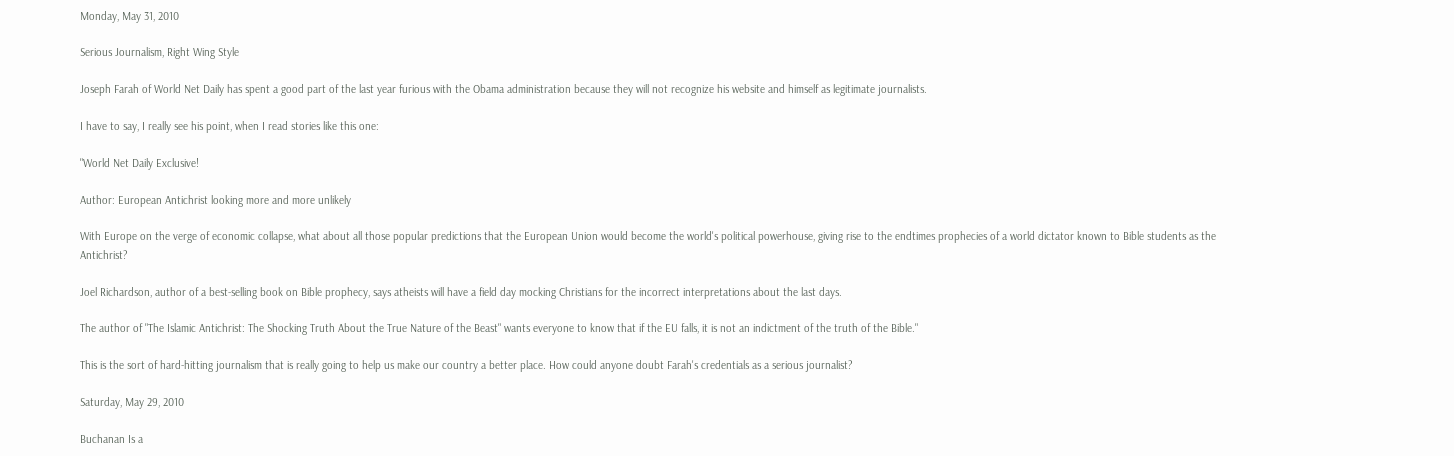Monday, May 31, 2010

Serious Journalism, Right Wing Style

Joseph Farah of World Net Daily has spent a good part of the last year furious with the Obama administration because they will not recognize his website and himself as legitimate journalists.

I have to say, I really see his point, when I read stories like this one:

"World Net Daily Exclusive!

Author: European Antichrist looking more and more unlikely

With Europe on the verge of economic collapse, what about all those popular predictions that the European Union would become the world's political powerhouse, giving rise to the endtimes prophecies of a world dictator known to Bible students as the Antichrist?

Joel Richardson, author of a best-selling book on Bible prophecy, says atheists will have a field day mocking Christians for the incorrect interpretations about the last days.

The author of "The Islamic Antichrist: The Shocking Truth About the True Nature of the Beast" wants everyone to know that if the EU falls, it is not an indictment of the truth of the Bible."

This is the sort of hard-hitting journalism that is really going to help us make our country a better place. How could anyone doubt Farah's credentials as a serious journalist?

Saturday, May 29, 2010

Buchanan Is a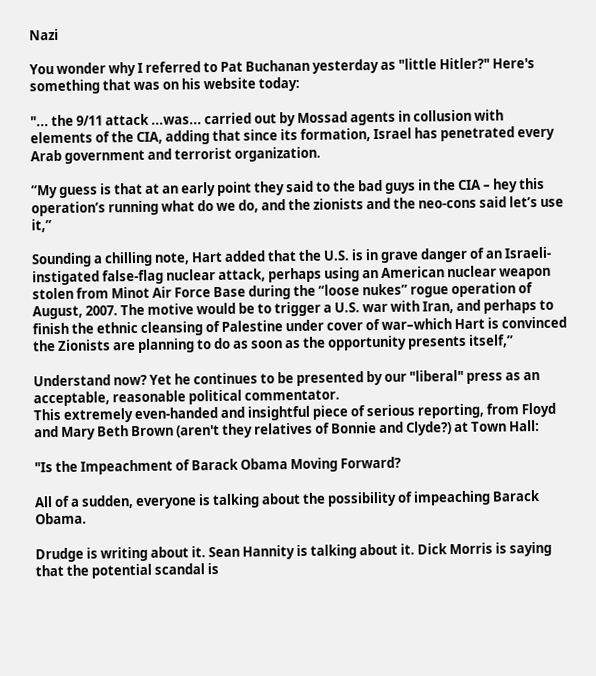Nazi

You wonder why I referred to Pat Buchanan yesterday as "little Hitler?" Here's something that was on his website today:

"... the 9/11 attack ...was... carried out by Mossad agents in collusion with elements of the CIA, adding that since its formation, Israel has penetrated every Arab government and terrorist organization.

“My guess is that at an early point they said to the bad guys in the CIA – hey this operation’s running what do we do, and the zionists and the neo-cons said let’s use it,”

Sounding a chilling note, Hart added that the U.S. is in grave danger of an Israeli-instigated false-flag nuclear attack, perhaps using an American nuclear weapon stolen from Minot Air Force Base during the “loose nukes” rogue operation of August, 2007. The motive would be to trigger a U.S. war with Iran, and perhaps to finish the ethnic cleansing of Palestine under cover of war–which Hart is convinced the Zionists are planning to do as soon as the opportunity presents itself,”

Understand now? Yet he continues to be presented by our "liberal" press as an acceptable, reasonable political commentator.
This extremely even-handed and insightful piece of serious reporting, from Floyd and Mary Beth Brown (aren't they relatives of Bonnie and Clyde?) at Town Hall:

"Is the Impeachment of Barack Obama Moving Forward?

All of a sudden, everyone is talking about the possibility of impeaching Barack Obama.

Drudge is writing about it. Sean Hannity is talking about it. Dick Morris is saying that the potential scandal is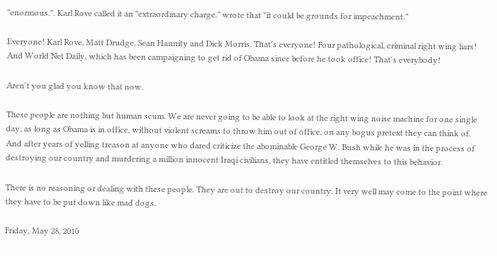"enormous.". Karl Rove called it an "extraordinary charge." wrote that "it could be grounds for impeachment."

Everyone! Karl Rove, Matt Drudge, Sean Hannity and Dick Morris. That's everyone! Four pathological, criminal right wing liars! And World Net Daily, which has been campaigning to get rid of Obama since before he took office! That's everybody!

Aren't you glad you know that now.

These people are nothing but human scum. We are never going to be able to look at the right wing noise machine for one single day, as long as Obama is in office, without violent screams to throw him out of office, on any bogus pretext they can think of. And after years of yelling treason at anyone who dared criticize the abominable George W. Bush while he was in the process of destroying our country and murdering a million innocent Iraqi civilians, they have entitled themselves to this behavior.

There is no reasoning or dealing with these people. They are out to destroy our country. It very well may come to the point where they have to be put down like mad dogs.

Friday, May 28, 2010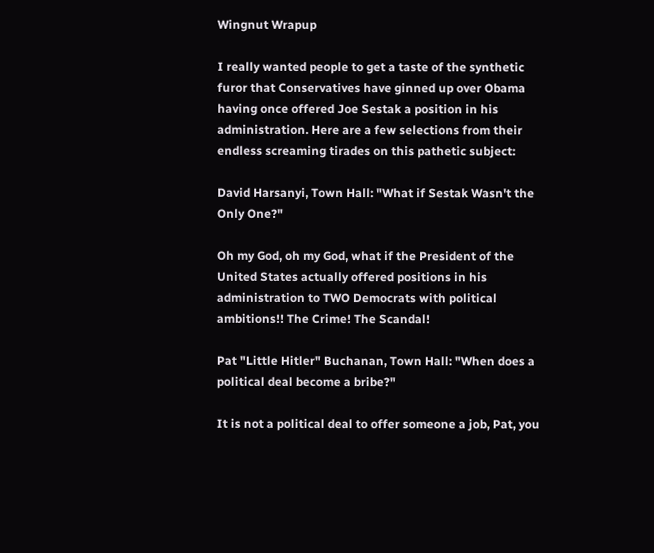Wingnut Wrapup

I really wanted people to get a taste of the synthetic furor that Conservatives have ginned up over Obama having once offered Joe Sestak a position in his administration. Here are a few selections from their endless screaming tirades on this pathetic subject:

David Harsanyi, Town Hall: "What if Sestak Wasn't the Only One?"

Oh my God, oh my God, what if the President of the United States actually offered positions in his administration to TWO Democrats with political ambitions!! The Crime! The Scandal!

Pat "Little Hitler" Buchanan, Town Hall: "When does a political deal become a bribe?"

It is not a political deal to offer someone a job, Pat, you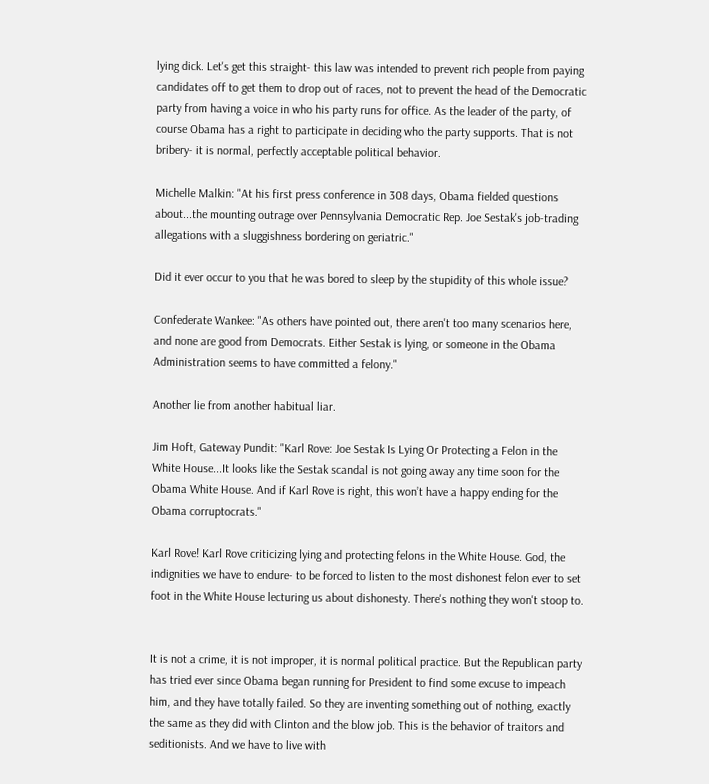lying dick. Let's get this straight- this law was intended to prevent rich people from paying candidates off to get them to drop out of races, not to prevent the head of the Democratic party from having a voice in who his party runs for office. As the leader of the party, of course Obama has a right to participate in deciding who the party supports. That is not bribery- it is normal, perfectly acceptable political behavior.

Michelle Malkin: "At his first press conference in 308 days, Obama fielded questions about...the mounting outrage over Pennsylvania Democratic Rep. Joe Sestak's job-trading allegations with a sluggishness bordering on geriatric."

Did it ever occur to you that he was bored to sleep by the stupidity of this whole issue?

Confederate Wankee: "As others have pointed out, there aren't too many scenarios here, and none are good from Democrats. Either Sestak is lying, or someone in the Obama Administration seems to have committed a felony."

Another lie from another habitual liar.

Jim Hoft, Gateway Pundit: "Karl Rove: Joe Sestak Is Lying Or Protecting a Felon in the White House...It looks like the Sestak scandal is not going away any time soon for the Obama White House. And if Karl Rove is right, this won’t have a happy ending for the Obama corruptocrats."

Karl Rove! Karl Rove criticizing lying and protecting felons in the White House. God, the indignities we have to endure- to be forced to listen to the most dishonest felon ever to set foot in the White House lecturing us about dishonesty. There's nothing they won't stoop to.


It is not a crime, it is not improper, it is normal political practice. But the Republican party has tried ever since Obama began running for President to find some excuse to impeach him, and they have totally failed. So they are inventing something out of nothing, exactly the same as they did with Clinton and the blow job. This is the behavior of traitors and seditionists. And we have to live with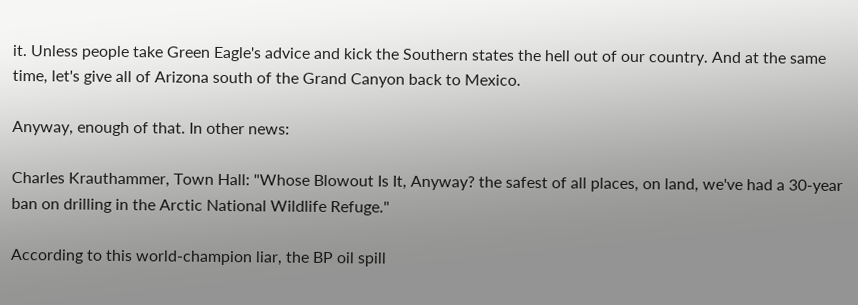it. Unless people take Green Eagle's advice and kick the Southern states the hell out of our country. And at the same time, let's give all of Arizona south of the Grand Canyon back to Mexico.

Anyway, enough of that. In other news:

Charles Krauthammer, Town Hall: "Whose Blowout Is It, Anyway? the safest of all places, on land, we've had a 30-year ban on drilling in the Arctic National Wildlife Refuge."

According to this world-champion liar, the BP oil spill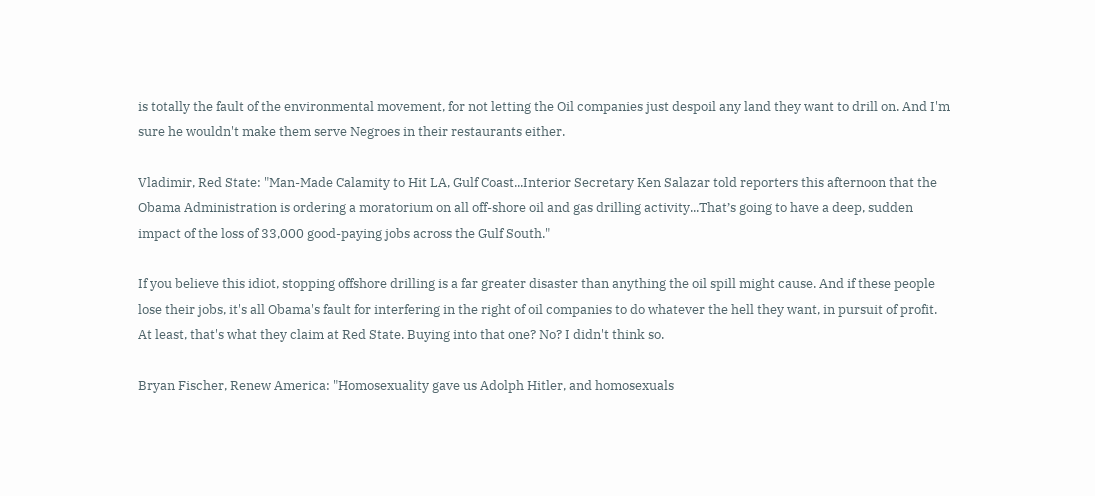is totally the fault of the environmental movement, for not letting the Oil companies just despoil any land they want to drill on. And I'm sure he wouldn't make them serve Negroes in their restaurants either.

Vladimir, Red State: "Man-Made Calamity to Hit LA, Gulf Coast...Interior Secretary Ken Salazar told reporters this afternoon that the Obama Administration is ordering a moratorium on all off-shore oil and gas drilling activity...That’s going to have a deep, sudden impact of the loss of 33,000 good-paying jobs across the Gulf South."

If you believe this idiot, stopping offshore drilling is a far greater disaster than anything the oil spill might cause. And if these people lose their jobs, it's all Obama's fault for interfering in the right of oil companies to do whatever the hell they want, in pursuit of profit. At least, that's what they claim at Red State. Buying into that one? No? I didn't think so.

Bryan Fischer, Renew America: "Homosexuality gave us Adolph Hitler, and homosexuals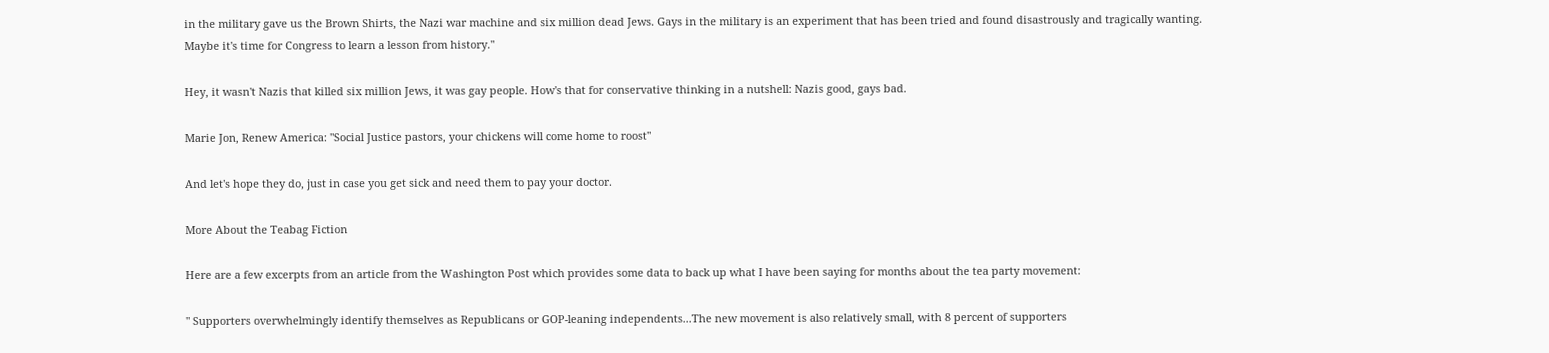in the military gave us the Brown Shirts, the Nazi war machine and six million dead Jews. Gays in the military is an experiment that has been tried and found disastrously and tragically wanting. Maybe it's time for Congress to learn a lesson from history."

Hey, it wasn't Nazis that killed six million Jews, it was gay people. How's that for conservative thinking in a nutshell: Nazis good, gays bad.

Marie Jon, Renew America: "Social Justice pastors, your chickens will come home to roost"

And let's hope they do, just in case you get sick and need them to pay your doctor.

More About the Teabag Fiction

Here are a few excerpts from an article from the Washington Post which provides some data to back up what I have been saying for months about the tea party movement:

" Supporters overwhelmingly identify themselves as Republicans or GOP-leaning independents...The new movement is also relatively small, with 8 percent of supporters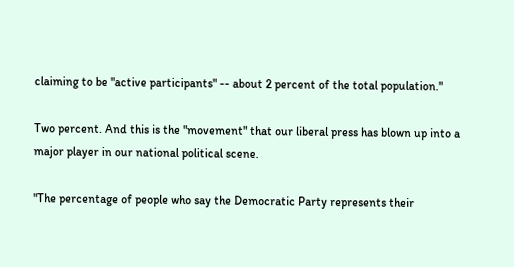claiming to be "active participants" -- about 2 percent of the total population."

Two percent. And this is the "movement" that our liberal press has blown up into a major player in our national political scene.

"The percentage of people who say the Democratic Party represents their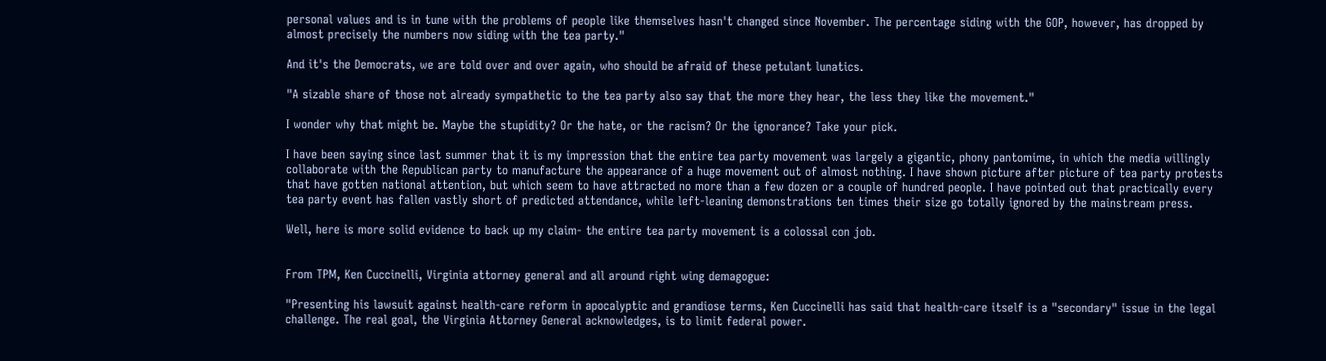personal values and is in tune with the problems of people like themselves hasn't changed since November. The percentage siding with the GOP, however, has dropped by almost precisely the numbers now siding with the tea party."

And it's the Democrats, we are told over and over again, who should be afraid of these petulant lunatics.

"A sizable share of those not already sympathetic to the tea party also say that the more they hear, the less they like the movement."

I wonder why that might be. Maybe the stupidity? Or the hate, or the racism? Or the ignorance? Take your pick.

I have been saying since last summer that it is my impression that the entire tea party movement was largely a gigantic, phony pantomime, in which the media willingly collaborate with the Republican party to manufacture the appearance of a huge movement out of almost nothing. I have shown picture after picture of tea party protests that have gotten national attention, but which seem to have attracted no more than a few dozen or a couple of hundred people. I have pointed out that practically every tea party event has fallen vastly short of predicted attendance, while left-leaning demonstrations ten times their size go totally ignored by the mainstream press.

Well, here is more solid evidence to back up my claim- the entire tea party movement is a colossal con job.


From TPM, Ken Cuccinelli, Virginia attorney general and all around right wing demagogue:

"Presenting his lawsuit against health-care reform in apocalyptic and grandiose terms, Ken Cuccinelli has said that health-care itself is a "secondary" issue in the legal challenge. The real goal, the Virginia Attorney General acknowledges, is to limit federal power.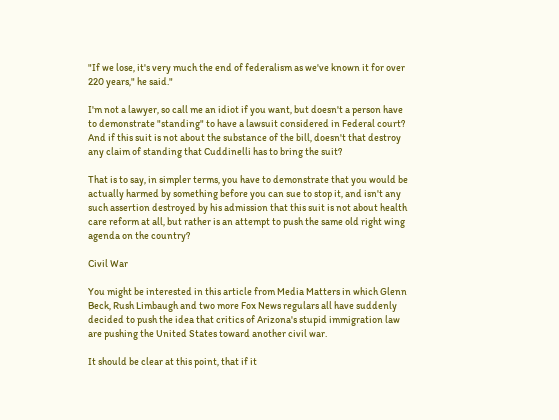"If we lose, it's very much the end of federalism as we've known it for over 220 years," he said."

I'm not a lawyer, so call me an idiot if you want, but doesn't a person have to demonstrate "standing" to have a lawsuit considered in Federal court? And if this suit is not about the substance of the bill, doesn't that destroy any claim of standing that Cuddinelli has to bring the suit?

That is to say, in simpler terms, you have to demonstrate that you would be actually harmed by something before you can sue to stop it, and isn't any such assertion destroyed by his admission that this suit is not about health care reform at all, but rather is an attempt to push the same old right wing agenda on the country?

Civil War

You might be interested in this article from Media Matters in which Glenn Beck, Rush Limbaugh and two more Fox News regulars all have suddenly decided to push the idea that critics of Arizona's stupid immigration law are pushing the United States toward another civil war.

It should be clear at this point, that if it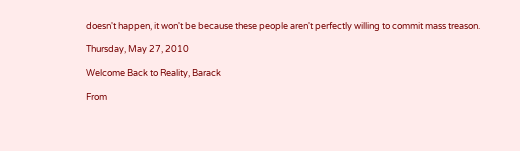doesn't happen, it won't be because these people aren't perfectly willing to commit mass treason.

Thursday, May 27, 2010

Welcome Back to Reality, Barack

From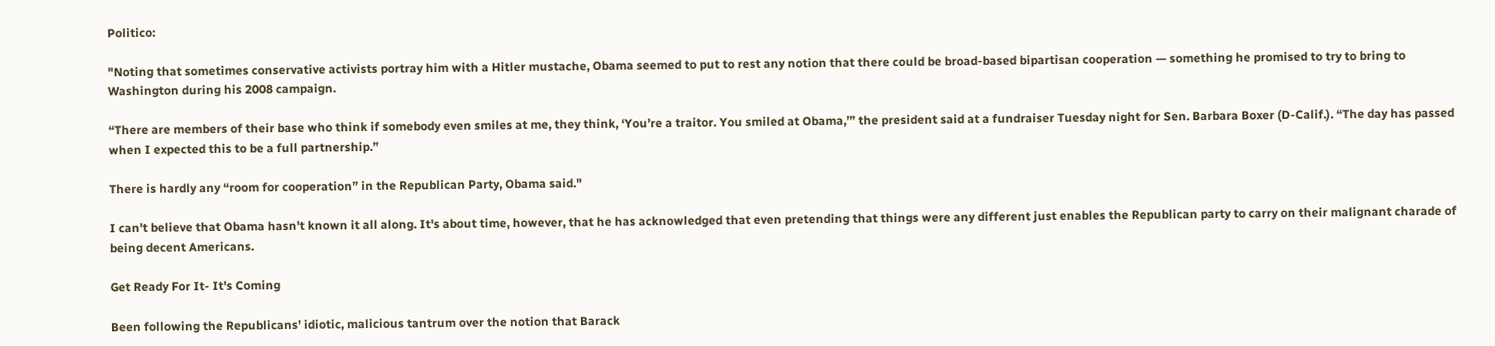Politico:

"Noting that sometimes conservative activists portray him with a Hitler mustache, Obama seemed to put to rest any notion that there could be broad-based bipartisan cooperation — something he promised to try to bring to Washington during his 2008 campaign.

“There are members of their base who think if somebody even smiles at me, they think, ‘You’re a traitor. You smiled at Obama,’” the president said at a fundraiser Tuesday night for Sen. Barbara Boxer (D-Calif.). “The day has passed when I expected this to be a full partnership.”

There is hardly any “room for cooperation” in the Republican Party, Obama said."

I can't believe that Obama hasn't known it all along. It's about time, however, that he has acknowledged that even pretending that things were any different just enables the Republican party to carry on their malignant charade of being decent Americans.

Get Ready For It- It's Coming

Been following the Republicans' idiotic, malicious tantrum over the notion that Barack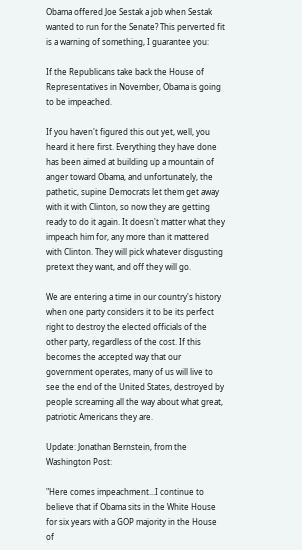Obama offered Joe Sestak a job when Sestak wanted to run for the Senate? This perverted fit is a warning of something, I guarantee you:

If the Republicans take back the House of Representatives in November, Obama is going to be impeached.

If you haven't figured this out yet, well, you heard it here first. Everything they have done has been aimed at building up a mountain of anger toward Obama, and unfortunately, the pathetic, supine Democrats let them get away with it with Clinton, so now they are getting ready to do it again. It doesn't matter what they impeach him for, any more than it mattered with Clinton. They will pick whatever disgusting pretext they want, and off they will go.

We are entering a time in our country's history when one party considers it to be its perfect right to destroy the elected officials of the other party, regardless of the cost. If this becomes the accepted way that our government operates, many of us will live to see the end of the United States, destroyed by people screaming all the way about what great, patriotic Americans they are.

Update: Jonathan Bernstein, from the Washington Post:

"Here comes impeachment...I continue to believe that if Obama sits in the White House for six years with a GOP majority in the House of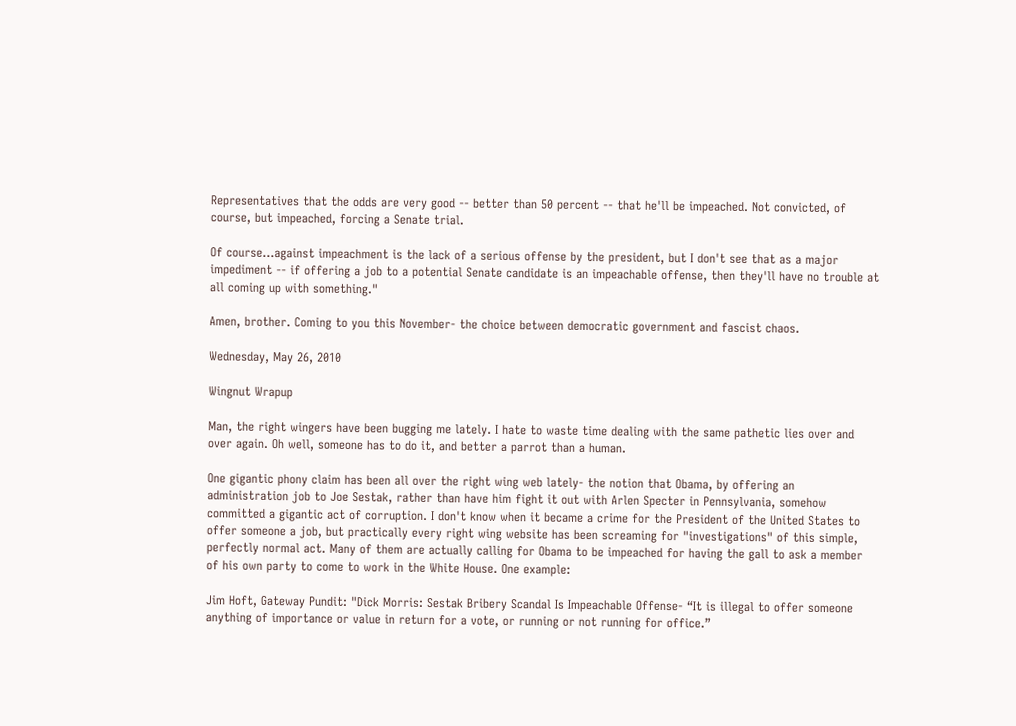Representatives that the odds are very good -- better than 50 percent -- that he'll be impeached. Not convicted, of course, but impeached, forcing a Senate trial.

Of course...against impeachment is the lack of a serious offense by the president, but I don't see that as a major impediment -- if offering a job to a potential Senate candidate is an impeachable offense, then they'll have no trouble at all coming up with something."

Amen, brother. Coming to you this November- the choice between democratic government and fascist chaos.

Wednesday, May 26, 2010

Wingnut Wrapup

Man, the right wingers have been bugging me lately. I hate to waste time dealing with the same pathetic lies over and over again. Oh well, someone has to do it, and better a parrot than a human.

One gigantic phony claim has been all over the right wing web lately- the notion that Obama, by offering an administration job to Joe Sestak, rather than have him fight it out with Arlen Specter in Pennsylvania, somehow committed a gigantic act of corruption. I don't know when it became a crime for the President of the United States to offer someone a job, but practically every right wing website has been screaming for "investigations" of this simple, perfectly normal act. Many of them are actually calling for Obama to be impeached for having the gall to ask a member of his own party to come to work in the White House. One example:

Jim Hoft, Gateway Pundit: "Dick Morris: Sestak Bribery Scandal Is Impeachable Offense- “It is illegal to offer someone anything of importance or value in return for a vote, or running or not running for office.”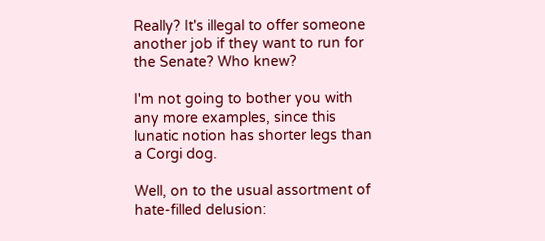Really? It's illegal to offer someone another job if they want to run for the Senate? Who knew?

I'm not going to bother you with any more examples, since this lunatic notion has shorter legs than a Corgi dog.

Well, on to the usual assortment of hate-filled delusion: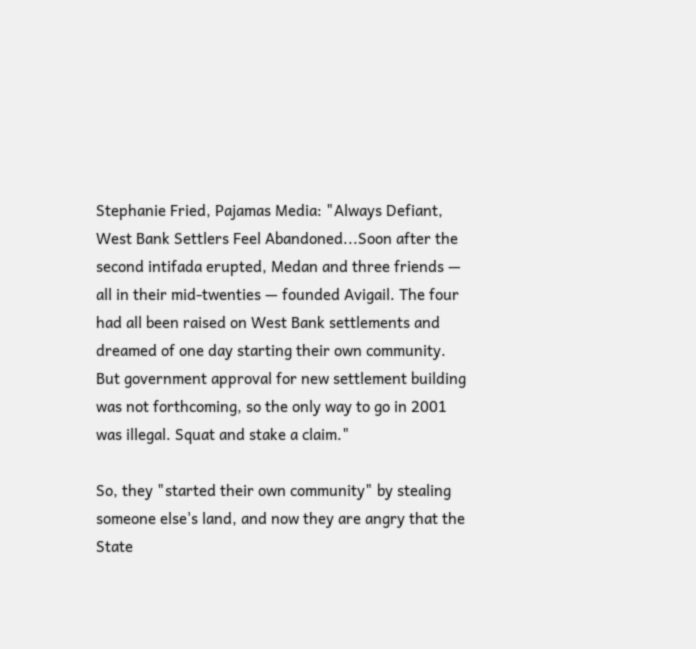Stephanie Fried, Pajamas Media: "Always Defiant, West Bank Settlers Feel Abandoned...Soon after the second intifada erupted, Medan and three friends — all in their mid-twenties — founded Avigail. The four had all been raised on West Bank settlements and dreamed of one day starting their own community. But government approval for new settlement building was not forthcoming, so the only way to go in 2001 was illegal. Squat and stake a claim."

So, they "started their own community" by stealing someone else's land, and now they are angry that the State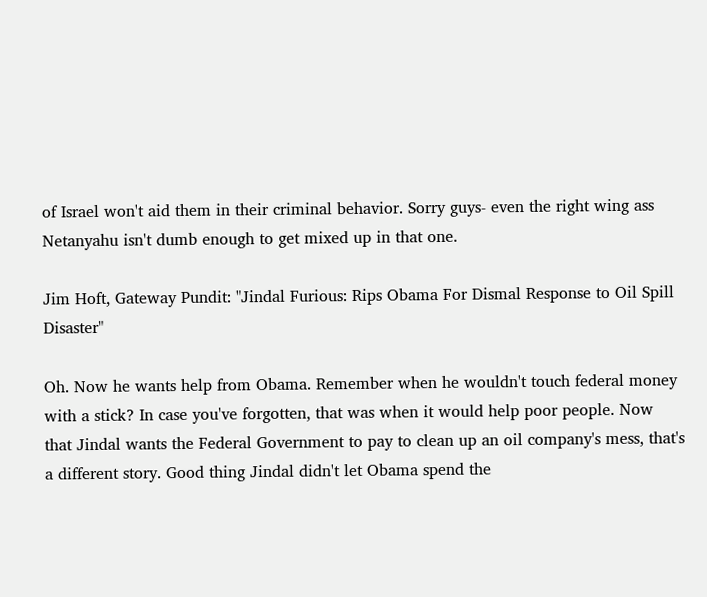of Israel won't aid them in their criminal behavior. Sorry guys- even the right wing ass Netanyahu isn't dumb enough to get mixed up in that one.

Jim Hoft, Gateway Pundit: "Jindal Furious: Rips Obama For Dismal Response to Oil Spill Disaster"

Oh. Now he wants help from Obama. Remember when he wouldn't touch federal money with a stick? In case you've forgotten, that was when it would help poor people. Now that Jindal wants the Federal Government to pay to clean up an oil company's mess, that's a different story. Good thing Jindal didn't let Obama spend the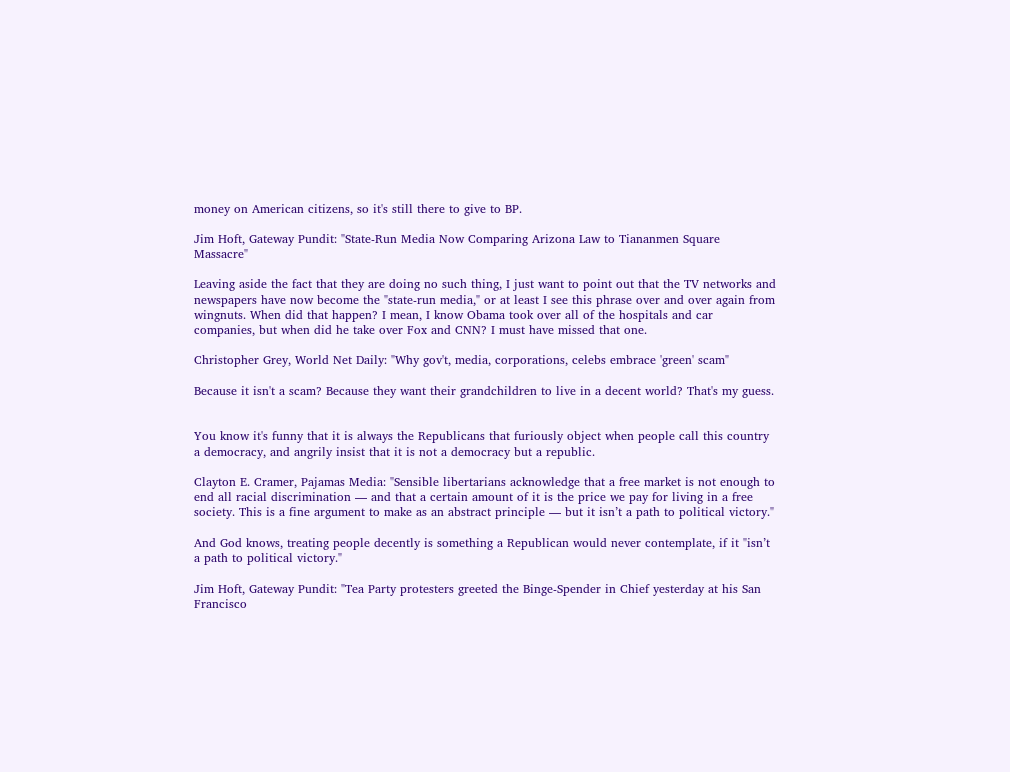money on American citizens, so it's still there to give to BP.

Jim Hoft, Gateway Pundit: "State-Run Media Now Comparing Arizona Law to Tiananmen Square Massacre"

Leaving aside the fact that they are doing no such thing, I just want to point out that the TV networks and newspapers have now become the "state-run media," or at least I see this phrase over and over again from wingnuts. When did that happen? I mean, I know Obama took over all of the hospitals and car companies, but when did he take over Fox and CNN? I must have missed that one.

Christopher Grey, World Net Daily: "Why gov't, media, corporations, celebs embrace 'green' scam"

Because it isn't a scam? Because they want their grandchildren to live in a decent world? That's my guess.


You know it's funny that it is always the Republicans that furiously object when people call this country a democracy, and angrily insist that it is not a democracy but a republic.

Clayton E. Cramer, Pajamas Media: "Sensible libertarians acknowledge that a free market is not enough to end all racial discrimination — and that a certain amount of it is the price we pay for living in a free society. This is a fine argument to make as an abstract principle — but it isn’t a path to political victory."

And God knows, treating people decently is something a Republican would never contemplate, if it "isn’t a path to political victory."

Jim Hoft, Gateway Pundit: "Tea Party protesters greeted the Binge-Spender in Chief yesterday at his San Francisco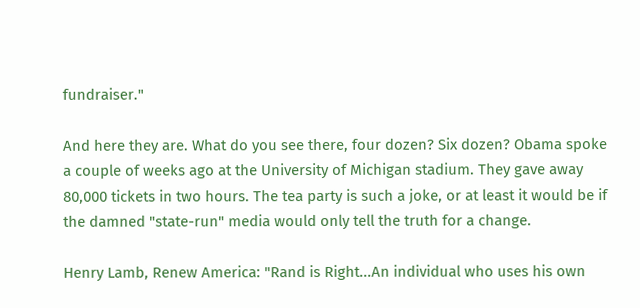fundraiser."

And here they are. What do you see there, four dozen? Six dozen? Obama spoke a couple of weeks ago at the University of Michigan stadium. They gave away 80,000 tickets in two hours. The tea party is such a joke, or at least it would be if the damned "state-run" media would only tell the truth for a change.

Henry Lamb, Renew America: "Rand is Right...An individual who uses his own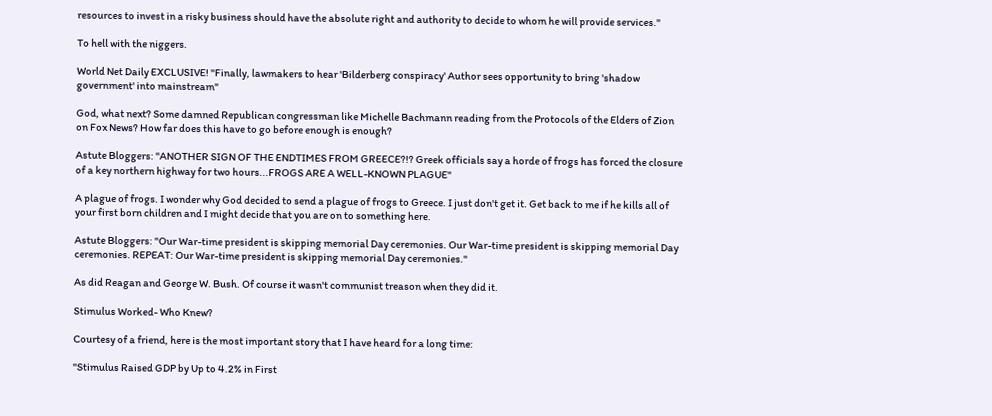resources to invest in a risky business should have the absolute right and authority to decide to whom he will provide services."

To hell with the niggers.

World Net Daily EXCLUSIVE! "Finally, lawmakers to hear 'Bilderberg conspiracy' Author sees opportunity to bring 'shadow government' into mainstream"

God, what next? Some damned Republican congressman like Michelle Bachmann reading from the Protocols of the Elders of Zion on Fox News? How far does this have to go before enough is enough?

Astute Bloggers: "ANOTHER SIGN OF THE ENDTIMES FROM GREECE?!? Greek officials say a horde of frogs has forced the closure of a key northern highway for two hours...FROGS ARE A WELL-KNOWN PLAGUE"

A plague of frogs. I wonder why God decided to send a plague of frogs to Greece. I just don't get it. Get back to me if he kills all of your first born children and I might decide that you are on to something here.

Astute Bloggers: "Our War-time president is skipping memorial Day ceremonies. Our War-time president is skipping memorial Day ceremonies. REPEAT: Our War-time president is skipping memorial Day ceremonies."

As did Reagan and George W. Bush. Of course it wasn't communist treason when they did it.

Stimulus Worked- Who Knew?

Courtesy of a friend, here is the most important story that I have heard for a long time:

"Stimulus Raised GDP by Up to 4.2% in First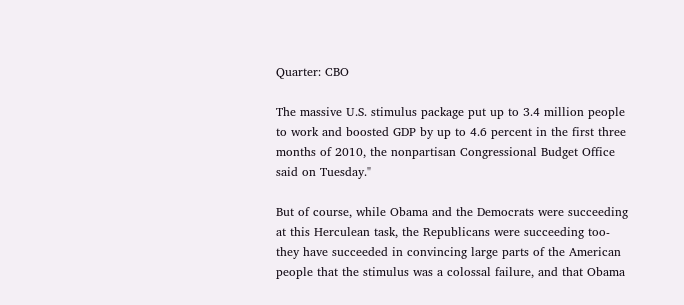Quarter: CBO

The massive U.S. stimulus package put up to 3.4 million people to work and boosted GDP by up to 4.6 percent in the first three months of 2010, the nonpartisan Congressional Budget Office said on Tuesday."

But of course, while Obama and the Democrats were succeeding at this Herculean task, the Republicans were succeeding too- they have succeeded in convincing large parts of the American people that the stimulus was a colossal failure, and that Obama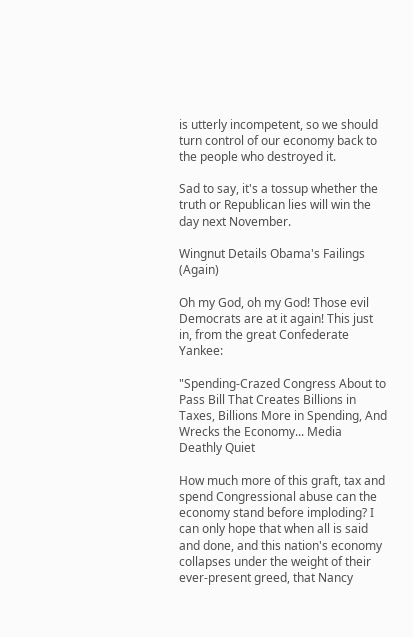is utterly incompetent, so we should turn control of our economy back to the people who destroyed it.

Sad to say, it's a tossup whether the truth or Republican lies will win the day next November.

Wingnut Details Obama's Failings (Again)

Oh my God, oh my God! Those evil Democrats are at it again! This just in, from the great Confederate Yankee:

"Spending-Crazed Congress About to Pass Bill That Creates Billions in Taxes, Billions More in Spending, And Wrecks the Economy... Media Deathly Quiet

How much more of this graft, tax and spend Congressional abuse can the economy stand before imploding? I can only hope that when all is said and done, and this nation's economy collapses under the weight of their ever-present greed, that Nancy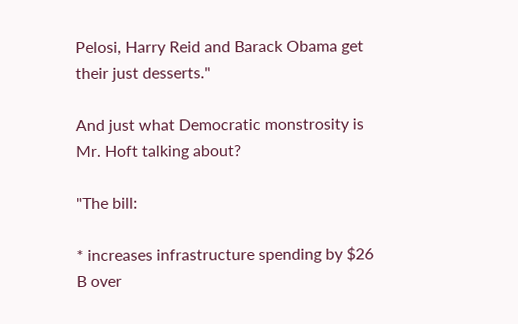Pelosi, Harry Reid and Barack Obama get their just desserts."

And just what Democratic monstrosity is Mr. Hoft talking about?

"The bill:

* increases infrastructure spending by $26 B over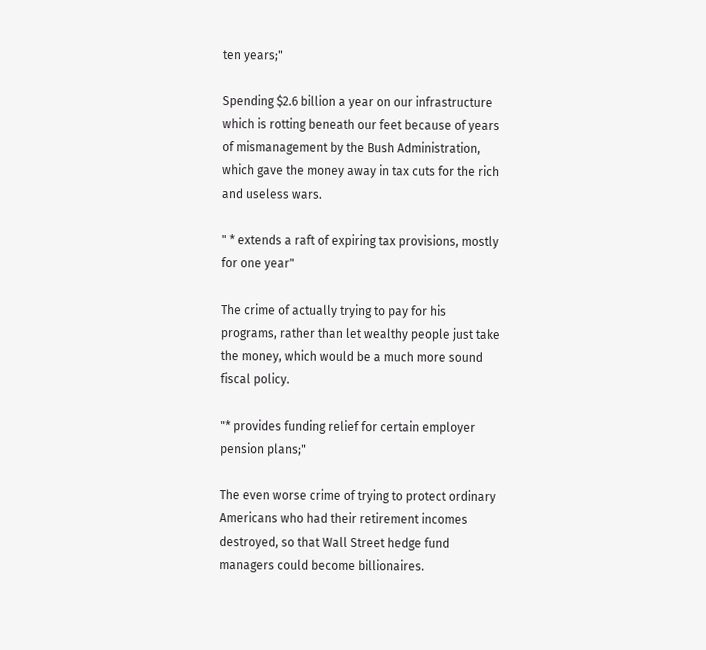ten years;"

Spending $2.6 billion a year on our infrastructure which is rotting beneath our feet because of years of mismanagement by the Bush Administration, which gave the money away in tax cuts for the rich and useless wars.

" * extends a raft of expiring tax provisions, mostly for one year"

The crime of actually trying to pay for his programs, rather than let wealthy people just take the money, which would be a much more sound fiscal policy.

"* provides funding relief for certain employer pension plans;"

The even worse crime of trying to protect ordinary Americans who had their retirement incomes destroyed, so that Wall Street hedge fund managers could become billionaires.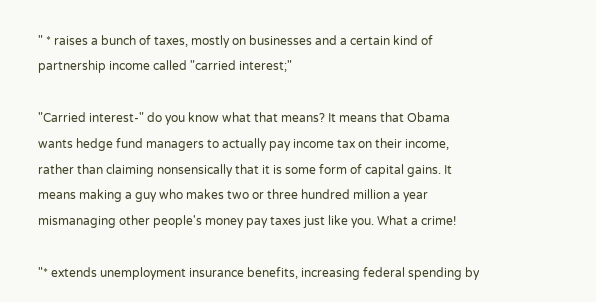" * raises a bunch of taxes, mostly on businesses and a certain kind of partnership income called "carried interest;"

"Carried interest-" do you know what that means? It means that Obama wants hedge fund managers to actually pay income tax on their income, rather than claiming nonsensically that it is some form of capital gains. It means making a guy who makes two or three hundred million a year mismanaging other people's money pay taxes just like you. What a crime!

"* extends unemployment insurance benefits, increasing federal spending by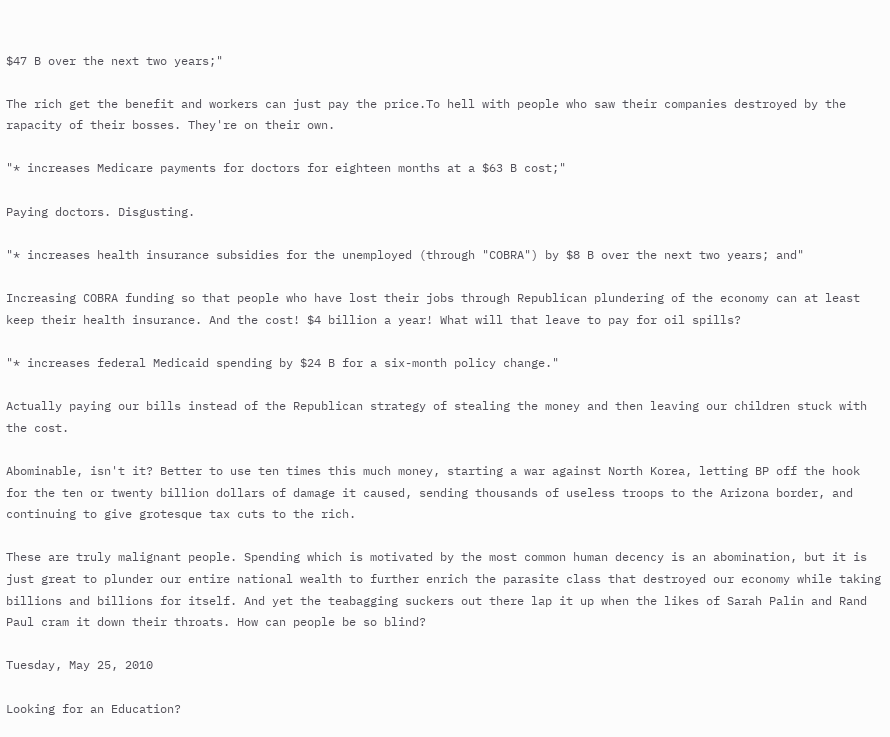$47 B over the next two years;"

The rich get the benefit and workers can just pay the price.To hell with people who saw their companies destroyed by the rapacity of their bosses. They're on their own.

"* increases Medicare payments for doctors for eighteen months at a $63 B cost;"

Paying doctors. Disgusting.

"* increases health insurance subsidies for the unemployed (through "COBRA") by $8 B over the next two years; and"

Increasing COBRA funding so that people who have lost their jobs through Republican plundering of the economy can at least keep their health insurance. And the cost! $4 billion a year! What will that leave to pay for oil spills?

"* increases federal Medicaid spending by $24 B for a six-month policy change."

Actually paying our bills instead of the Republican strategy of stealing the money and then leaving our children stuck with the cost.

Abominable, isn't it? Better to use ten times this much money, starting a war against North Korea, letting BP off the hook for the ten or twenty billion dollars of damage it caused, sending thousands of useless troops to the Arizona border, and continuing to give grotesque tax cuts to the rich.

These are truly malignant people. Spending which is motivated by the most common human decency is an abomination, but it is just great to plunder our entire national wealth to further enrich the parasite class that destroyed our economy while taking billions and billions for itself. And yet the teabagging suckers out there lap it up when the likes of Sarah Palin and Rand Paul cram it down their throats. How can people be so blind?

Tuesday, May 25, 2010

Looking for an Education?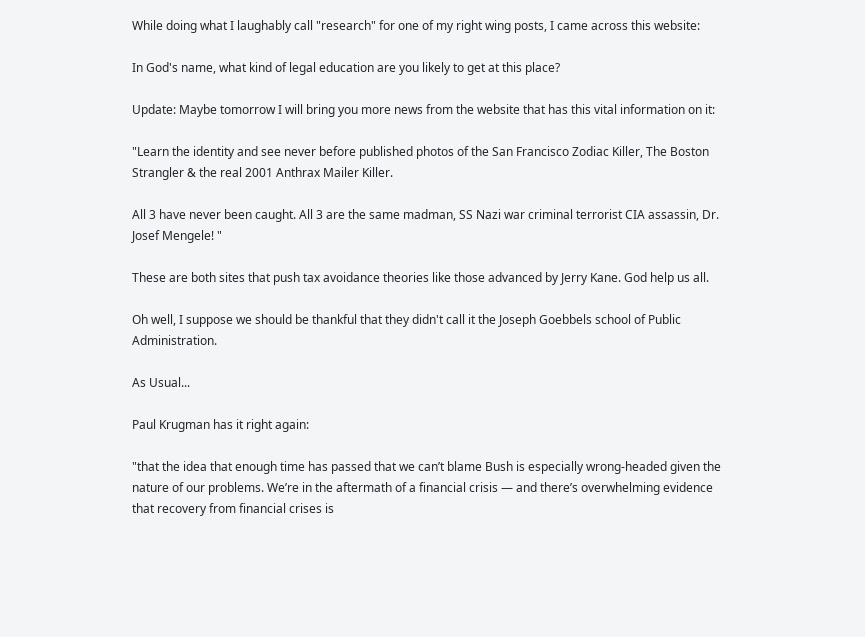While doing what I laughably call "research" for one of my right wing posts, I came across this website:

In God's name, what kind of legal education are you likely to get at this place?

Update: Maybe tomorrow I will bring you more news from the website that has this vital information on it:

"Learn the identity and see never before published photos of the San Francisco Zodiac Killer, The Boston Strangler & the real 2001 Anthrax Mailer Killer.

All 3 have never been caught. All 3 are the same madman, SS Nazi war criminal terrorist CIA assassin, Dr. Josef Mengele! "

These are both sites that push tax avoidance theories like those advanced by Jerry Kane. God help us all.

Oh well, I suppose we should be thankful that they didn't call it the Joseph Goebbels school of Public Administration.

As Usual...

Paul Krugman has it right again:

"that the idea that enough time has passed that we can’t blame Bush is especially wrong-headed given the nature of our problems. We’re in the aftermath of a financial crisis — and there’s overwhelming evidence that recovery from financial crises is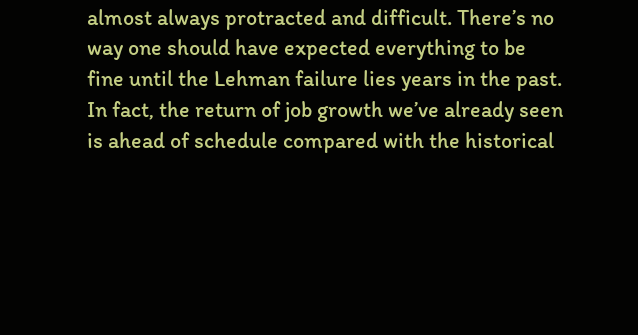almost always protracted and difficult. There’s no way one should have expected everything to be fine until the Lehman failure lies years in the past. In fact, the return of job growth we’ve already seen is ahead of schedule compared with the historical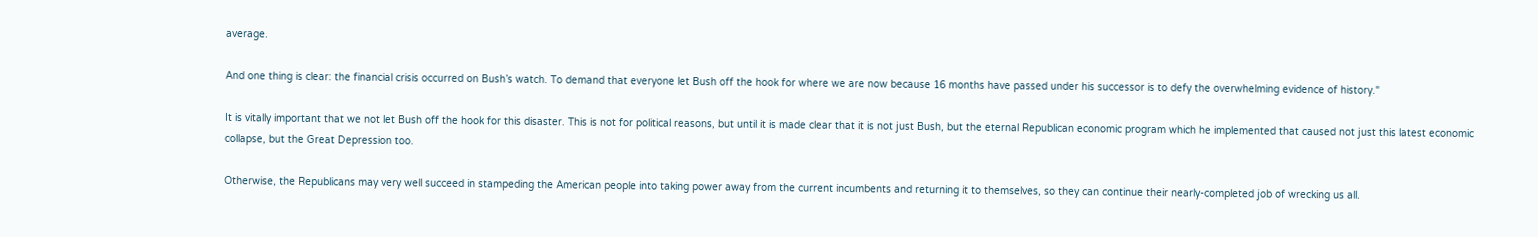average.

And one thing is clear: the financial crisis occurred on Bush’s watch. To demand that everyone let Bush off the hook for where we are now because 16 months have passed under his successor is to defy the overwhelming evidence of history."

It is vitally important that we not let Bush off the hook for this disaster. This is not for political reasons, but until it is made clear that it is not just Bush, but the eternal Republican economic program which he implemented that caused not just this latest economic collapse, but the Great Depression too.

Otherwise, the Republicans may very well succeed in stampeding the American people into taking power away from the current incumbents and returning it to themselves, so they can continue their nearly-completed job of wrecking us all.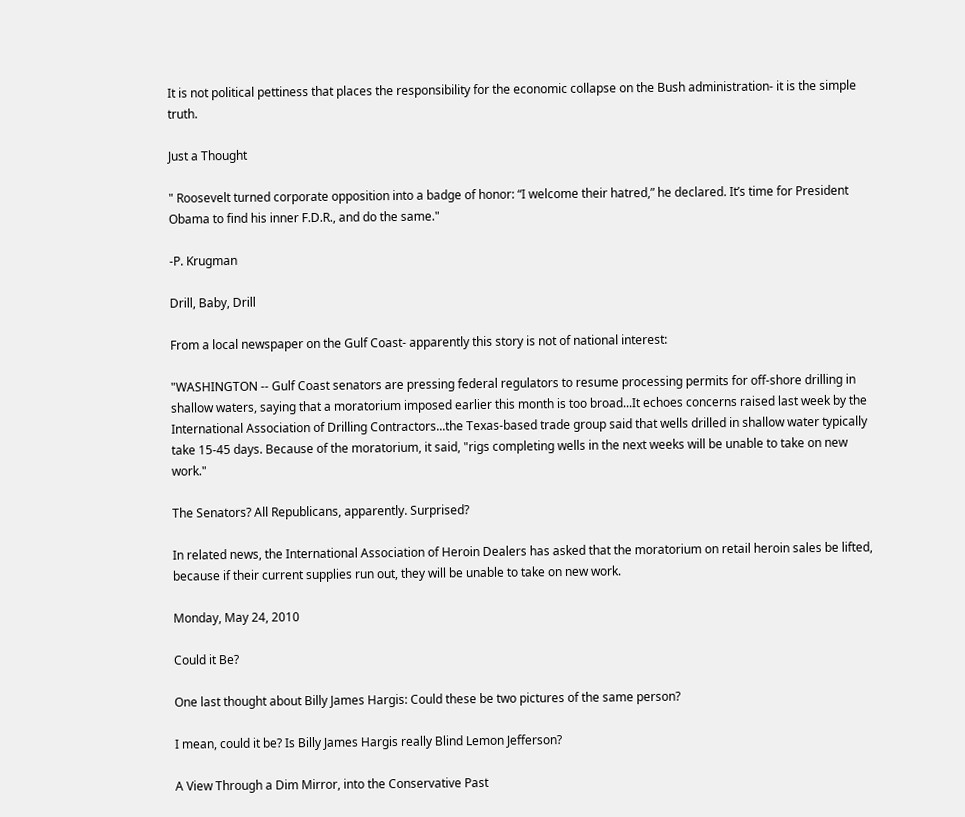It is not political pettiness that places the responsibility for the economic collapse on the Bush administration- it is the simple truth.

Just a Thought

" Roosevelt turned corporate opposition into a badge of honor: “I welcome their hatred,” he declared. It’s time for President Obama to find his inner F.D.R., and do the same."

-P. Krugman

Drill, Baby, Drill

From a local newspaper on the Gulf Coast- apparently this story is not of national interest:

"WASHINGTON -- Gulf Coast senators are pressing federal regulators to resume processing permits for off-shore drilling in shallow waters, saying that a moratorium imposed earlier this month is too broad...It echoes concerns raised last week by the International Association of Drilling Contractors...the Texas-based trade group said that wells drilled in shallow water typically take 15-45 days. Because of the moratorium, it said, "rigs completing wells in the next weeks will be unable to take on new work."

The Senators? All Republicans, apparently. Surprised?

In related news, the International Association of Heroin Dealers has asked that the moratorium on retail heroin sales be lifted, because if their current supplies run out, they will be unable to take on new work.

Monday, May 24, 2010

Could it Be?

One last thought about Billy James Hargis: Could these be two pictures of the same person?

I mean, could it be? Is Billy James Hargis really Blind Lemon Jefferson?

A View Through a Dim Mirror, into the Conservative Past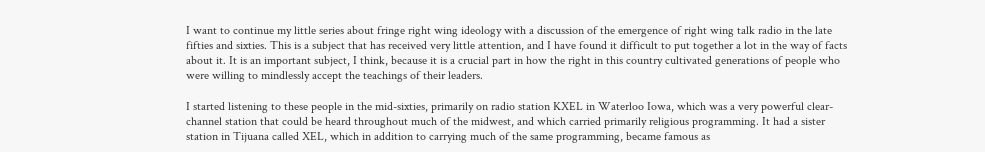I want to continue my little series about fringe right wing ideology with a discussion of the emergence of right wing talk radio in the late fifties and sixties. This is a subject that has received very little attention, and I have found it difficult to put together a lot in the way of facts about it. It is an important subject, I think, because it is a crucial part in how the right in this country cultivated generations of people who were willing to mindlessly accept the teachings of their leaders.

I started listening to these people in the mid-sixties, primarily on radio station KXEL in Waterloo Iowa, which was a very powerful clear-channel station that could be heard throughout much of the midwest, and which carried primarily religious programming. It had a sister station in Tijuana called XEL, which in addition to carrying much of the same programming, became famous as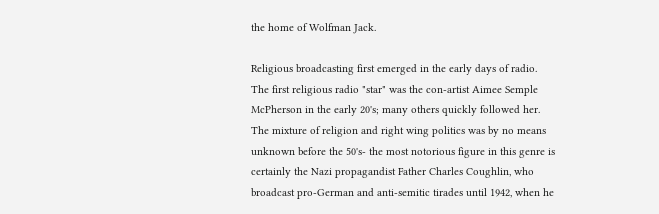the home of Wolfman Jack.

Religious broadcasting first emerged in the early days of radio. The first religious radio "star" was the con-artist Aimee Semple McPherson in the early 20's; many others quickly followed her. The mixture of religion and right wing politics was by no means unknown before the 50's- the most notorious figure in this genre is certainly the Nazi propagandist Father Charles Coughlin, who broadcast pro-German and anti-semitic tirades until 1942, when he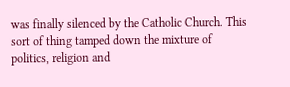was finally silenced by the Catholic Church. This sort of thing tamped down the mixture of politics, religion and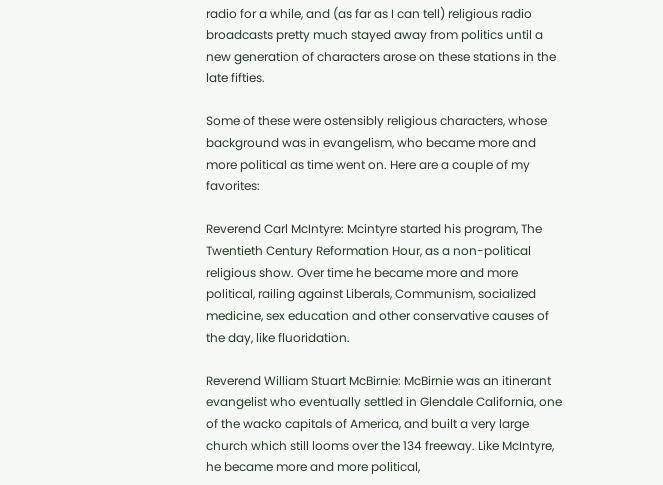radio for a while, and (as far as I can tell) religious radio broadcasts pretty much stayed away from politics until a new generation of characters arose on these stations in the late fifties.

Some of these were ostensibly religious characters, whose background was in evangelism, who became more and more political as time went on. Here are a couple of my favorites:

Reverend Carl McIntyre: Mcintyre started his program, The Twentieth Century Reformation Hour, as a non-political religious show. Over time he became more and more political, railing against Liberals, Communism, socialized medicine, sex education and other conservative causes of the day, like fluoridation.

Reverend William Stuart McBirnie: McBirnie was an itinerant evangelist who eventually settled in Glendale California, one of the wacko capitals of America, and built a very large church which still looms over the 134 freeway. Like McIntyre, he became more and more political,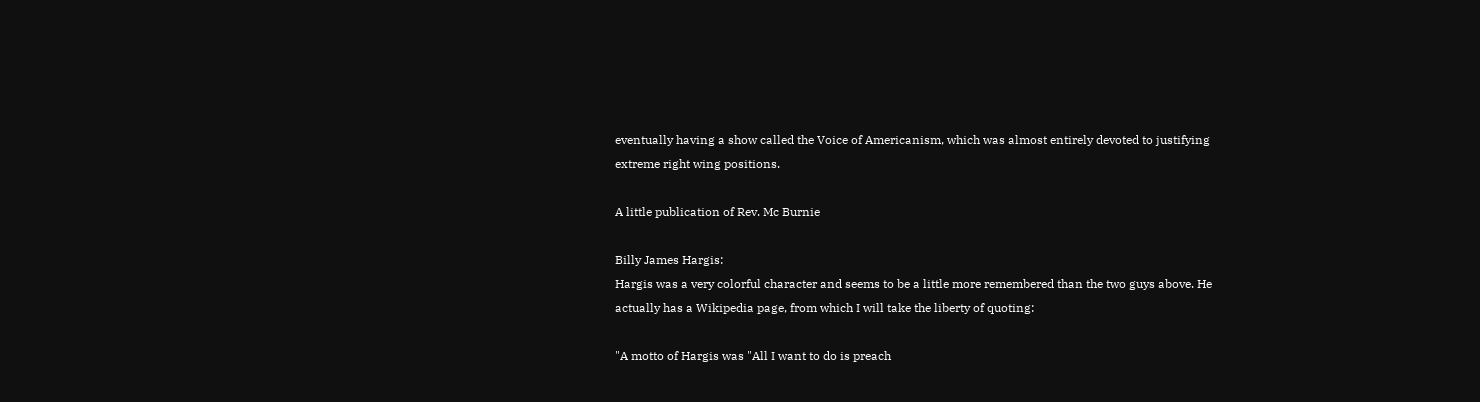eventually having a show called the Voice of Americanism, which was almost entirely devoted to justifying extreme right wing positions.

A little publication of Rev. Mc Burnie

Billy James Hargis:
Hargis was a very colorful character and seems to be a little more remembered than the two guys above. He actually has a Wikipedia page, from which I will take the liberty of quoting:

"A motto of Hargis was "All I want to do is preach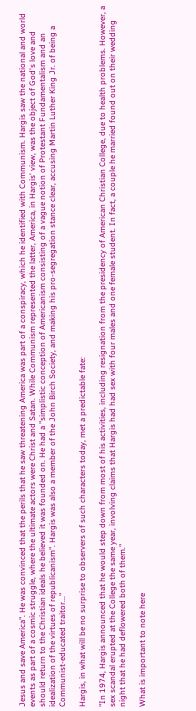Jesus and save America". He was convinced that the perils that he saw threatening America was part of a conspiracy, which he identified with Communism. Hargis saw the national and world events as part of a cosmic struggle, where the ultimate actors were Christ and Satan. While Communism represented the latter, America, in Hargis' view, was the object of God's love and should return to the Christian ideals he believed it was founded on. He had a "simplistic conception of Americanism consisting of a vague notion of Protestant Fundamentalism and an idealization of the virtues of republicanism". Hargis was also a member of the John Birch Society, and making his pro-segregation stance clear, accusing Martin Luther King Jr. of being a Communist-educated traitor..."

Hargis, in what will be no surprise to observers of such characters today, met a predictable fate:

"In 1974, Hargis announced that he would step down from most of his activities, including resignation from the presidency of American Christian College, due to health problems. However, a sex scandal erupted at the College the same year, involving claims that Hargis had had sex with four males and one female student. In fact, a couple he married found out on their wedding night that he had deflowered both of them."

What is important to note here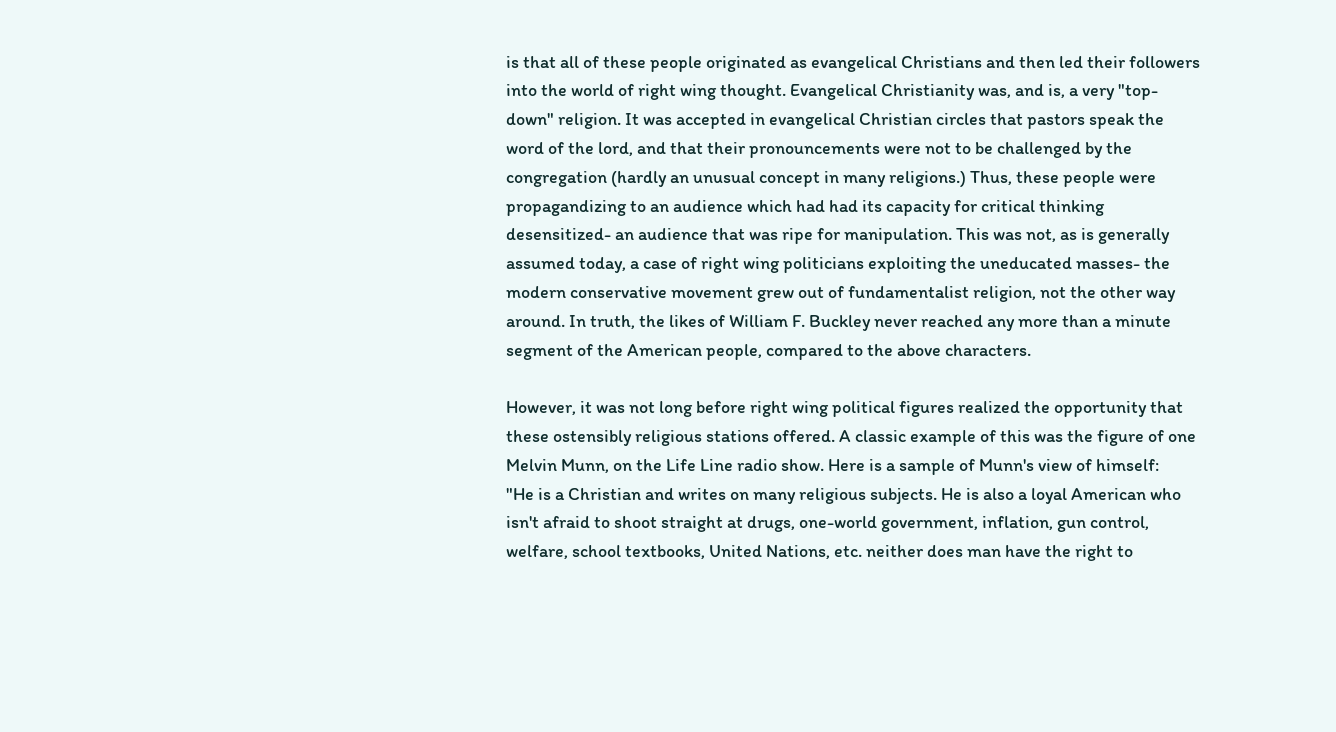is that all of these people originated as evangelical Christians and then led their followers into the world of right wing thought. Evangelical Christianity was, and is, a very "top-down" religion. It was accepted in evangelical Christian circles that pastors speak the word of the lord, and that their pronouncements were not to be challenged by the congregation (hardly an unusual concept in many religions.) Thus, these people were propagandizing to an audience which had had its capacity for critical thinking desensitized- an audience that was ripe for manipulation. This was not, as is generally assumed today, a case of right wing politicians exploiting the uneducated masses- the modern conservative movement grew out of fundamentalist religion, not the other way around. In truth, the likes of William F. Buckley never reached any more than a minute segment of the American people, compared to the above characters.

However, it was not long before right wing political figures realized the opportunity that these ostensibly religious stations offered. A classic example of this was the figure of one Melvin Munn, on the Life Line radio show. Here is a sample of Munn's view of himself:
"He is a Christian and writes on many religious subjects. He is also a loyal American who isn't afraid to shoot straight at drugs, one-world government, inflation, gun control, welfare, school textbooks, United Nations, etc. neither does man have the right to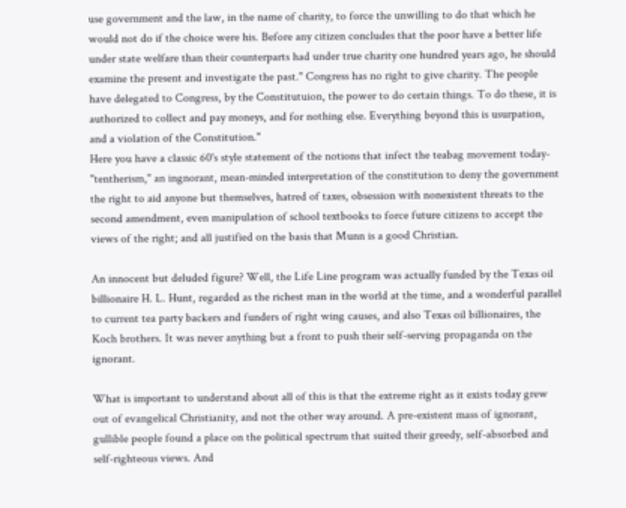use government and the law, in the name of charity, to force the unwilling to do that which he would not do if the choice were his. Before any citizen concludes that the poor have a better life under state welfare than their counterparts had under true charity one hundred years ago, he should examine the present and investigate the past." Congress has no right to give charity. The people have delegated to Congress, by the Constitutuion, the power to do certain things. To do these, it is authorized to collect and pay moneys, and for nothing else. Everything beyond this is usurpation, and a violation of the Constitution."
Here you have a classic 60's style statement of the notions that infect the teabag movement today- "tentherism," an ingnorant, mean-minded interpretation of the constitution to deny the government the right to aid anyone but themselves, hatred of taxes, obsession with nonexistent threats to the second amendment, even manipulation of school textbooks to force future citizens to accept the views of the right; and all justified on the basis that Munn is a good Christian.

An innocent but deluded figure? Well, the Life Line program was actually funded by the Texas oil billionaire H. L. Hunt, regarded as the richest man in the world at the time, and a wonderful parallel to current tea party backers and funders of right wing causes, and also Texas oil billionaires, the Koch brothers. It was never anything but a front to push their self-serving propaganda on the ignorant.

What is important to understand about all of this is that the extreme right as it exists today grew out of evangelical Christianity, and not the other way around. A pre-existent mass of ignorant, gullible people found a place on the political spectrum that suited their greedy, self-absorbed and self-righteous views. And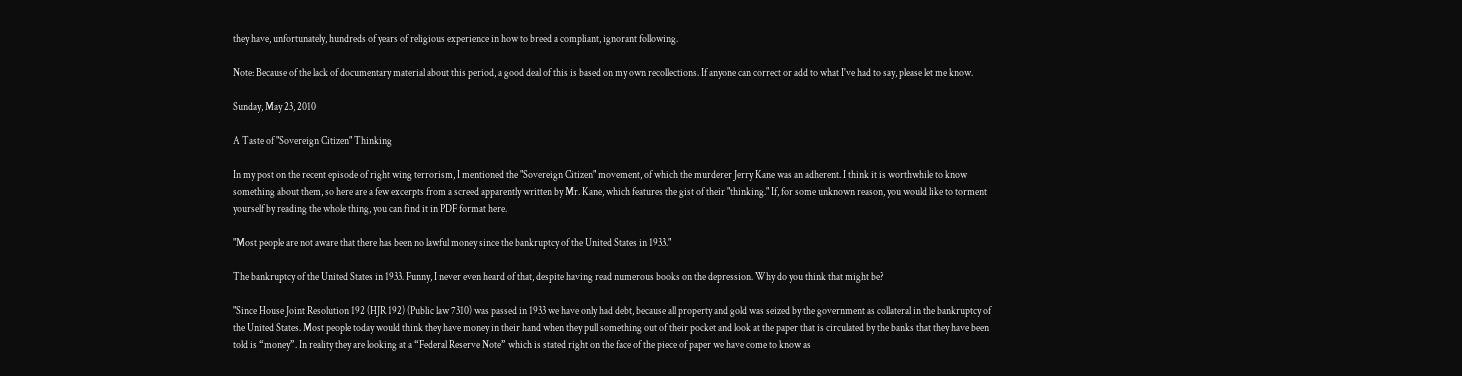they have, unfortunately, hundreds of years of religious experience in how to breed a compliant, ignorant following.

Note: Because of the lack of documentary material about this period, a good deal of this is based on my own recollections. If anyone can correct or add to what I've had to say, please let me know.

Sunday, May 23, 2010

A Taste of "Sovereign Citizen" Thinking

In my post on the recent episode of right wing terrorism, I mentioned the "Sovereign Citizen" movement, of which the murderer Jerry Kane was an adherent. I think it is worthwhile to know something about them, so here are a few excerpts from a screed apparently written by Mr. Kane, which features the gist of their "thinking." If, for some unknown reason, you would like to torment yourself by reading the whole thing, you can find it in PDF format here.

"Most people are not aware that there has been no lawful money since the bankruptcy of the United States in 1933."

The bankruptcy of the United States in 1933. Funny, I never even heard of that, despite having read numerous books on the depression. Why do you think that might be?

"Since House Joint Resolution 192 (HJR 192) (Public law 7310) was passed in 1933 we have only had debt, because all property and gold was seized by the government as collateral in the bankruptcy of the United States. Most people today would think they have money in their hand when they pull something out of their pocket and look at the paper that is circulated by the banks that they have been told is “money”. In reality they are looking at a “Federal Reserve Note” which is stated right on the face of the piece of paper we have come to know as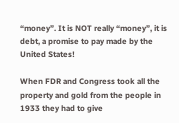“money”. It is NOT really “money”, it is debt, a promise to pay made by the United States!

When FDR and Congress took all the property and gold from the people in 1933 they had to give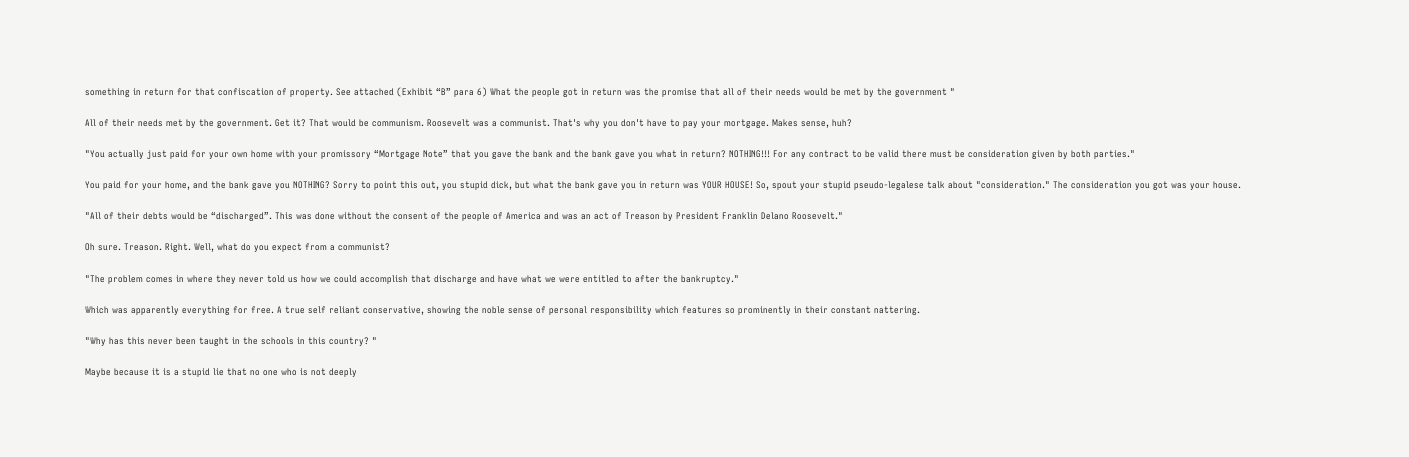something in return for that confiscation of property. See attached (Exhibit “B” para 6) What the people got in return was the promise that all of their needs would be met by the government "

All of their needs met by the government. Get it? That would be communism. Roosevelt was a communist. That's why you don't have to pay your mortgage. Makes sense, huh?

"You actually just paid for your own home with your promissory “Mortgage Note” that you gave the bank and the bank gave you what in return? NOTHING!!! For any contract to be valid there must be consideration given by both parties."

You paid for your home, and the bank gave you NOTHING? Sorry to point this out, you stupid dick, but what the bank gave you in return was YOUR HOUSE! So, spout your stupid pseudo-legalese talk about "consideration." The consideration you got was your house.

"All of their debts would be “discharged”. This was done without the consent of the people of America and was an act of Treason by President Franklin Delano Roosevelt."

Oh sure. Treason. Right. Well, what do you expect from a communist?

"The problem comes in where they never told us how we could accomplish that discharge and have what we were entitled to after the bankruptcy."

Which was apparently everything for free. A true self reliant conservative, showing the noble sense of personal responsibility which features so prominently in their constant nattering.

"Why has this never been taught in the schools in this country? "

Maybe because it is a stupid lie that no one who is not deeply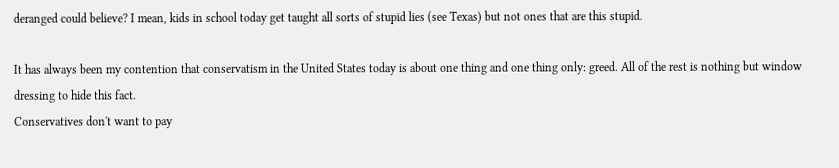deranged could believe? I mean, kids in school today get taught all sorts of stupid lies (see Texas) but not ones that are this stupid.

It has always been my contention that conservatism in the United States today is about one thing and one thing only: greed. All of the rest is nothing but window dressing to hide this fact.
Conservatives don't want to pay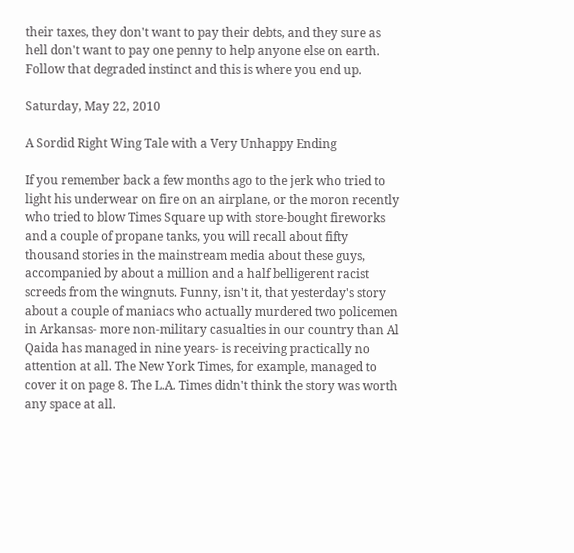their taxes, they don't want to pay their debts, and they sure as hell don't want to pay one penny to help anyone else on earth. Follow that degraded instinct and this is where you end up.

Saturday, May 22, 2010

A Sordid Right Wing Tale with a Very Unhappy Ending

If you remember back a few months ago to the jerk who tried to light his underwear on fire on an airplane, or the moron recently who tried to blow Times Square up with store-bought fireworks and a couple of propane tanks, you will recall about fifty thousand stories in the mainstream media about these guys, accompanied by about a million and a half belligerent racist screeds from the wingnuts. Funny, isn't it, that yesterday's story about a couple of maniacs who actually murdered two policemen in Arkansas- more non-military casualties in our country than Al Qaida has managed in nine years- is receiving practically no attention at all. The New York Times, for example, managed to cover it on page 8. The L.A. Times didn't think the story was worth any space at all.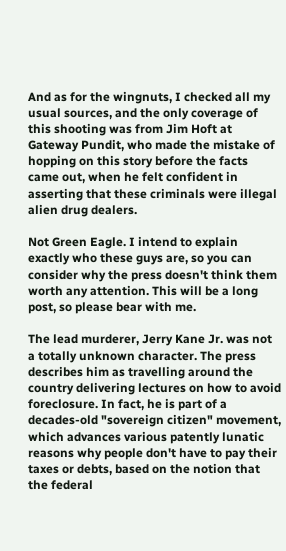And as for the wingnuts, I checked all my usual sources, and the only coverage of this shooting was from Jim Hoft at Gateway Pundit, who made the mistake of hopping on this story before the facts came out, when he felt confident in asserting that these criminals were illegal alien drug dealers.

Not Green Eagle. I intend to explain exactly who these guys are, so you can consider why the press doesn't think them worth any attention. This will be a long post, so please bear with me.

The lead murderer, Jerry Kane Jr. was not a totally unknown character. The press describes him as travelling around the country delivering lectures on how to avoid foreclosure. In fact, he is part of a decades-old "sovereign citizen" movement, which advances various patently lunatic reasons why people don't have to pay their taxes or debts, based on the notion that the federal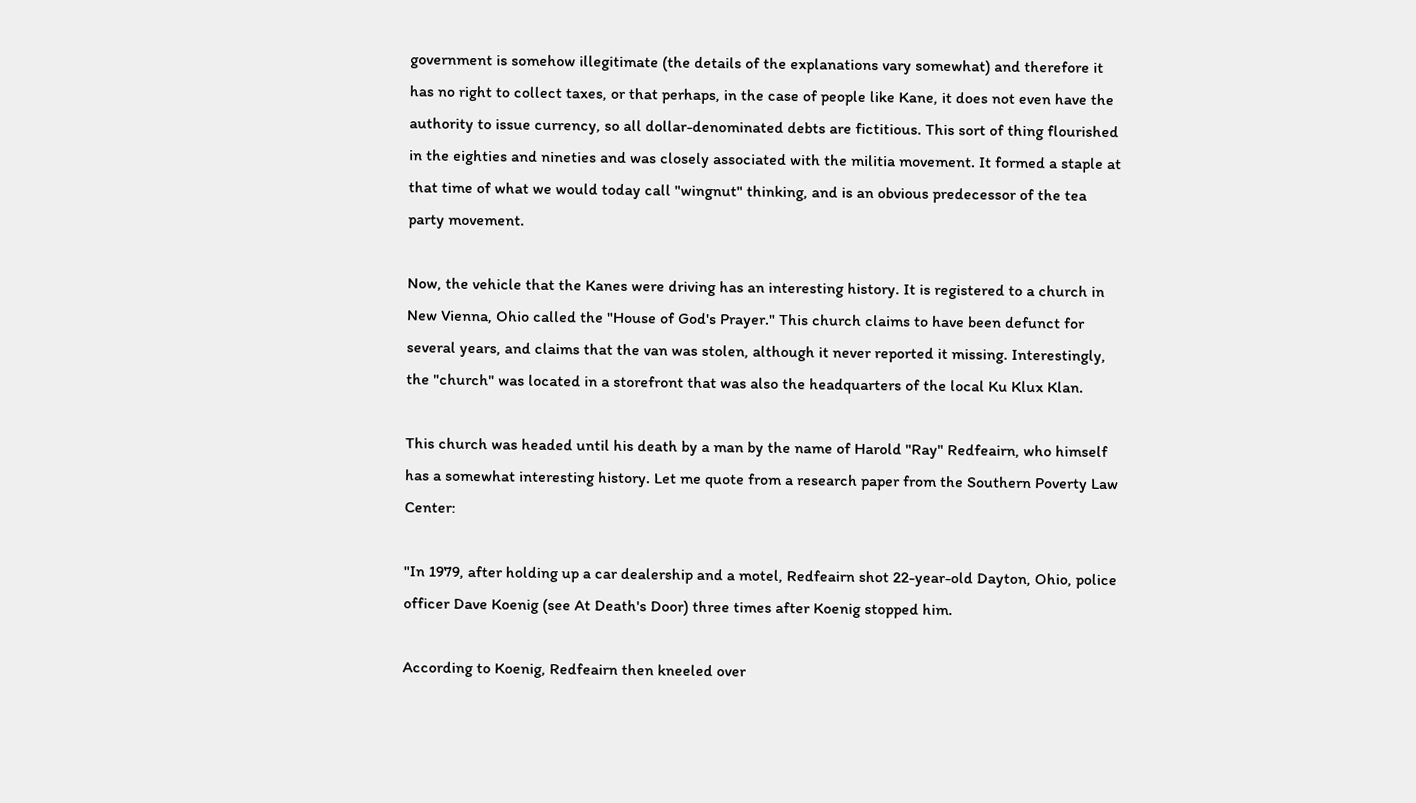government is somehow illegitimate (the details of the explanations vary somewhat) and therefore it has no right to collect taxes, or that perhaps, in the case of people like Kane, it does not even have the authority to issue currency, so all dollar-denominated debts are fictitious. This sort of thing flourished in the eighties and nineties and was closely associated with the militia movement. It formed a staple at that time of what we would today call "wingnut" thinking, and is an obvious predecessor of the tea party movement.

Now, the vehicle that the Kanes were driving has an interesting history. It is registered to a church in New Vienna, Ohio called the "House of God's Prayer." This church claims to have been defunct for several years, and claims that the van was stolen, although it never reported it missing. Interestingly, the "church" was located in a storefront that was also the headquarters of the local Ku Klux Klan.

This church was headed until his death by a man by the name of Harold "Ray" Redfeairn, who himself has a somewhat interesting history. Let me quote from a research paper from the Southern Poverty Law Center:

"In 1979, after holding up a car dealership and a motel, Redfeairn shot 22-year-old Dayton, Ohio, police officer Dave Koenig (see At Death's Door) three times after Koenig stopped him.

According to Koenig, Redfeairn then kneeled over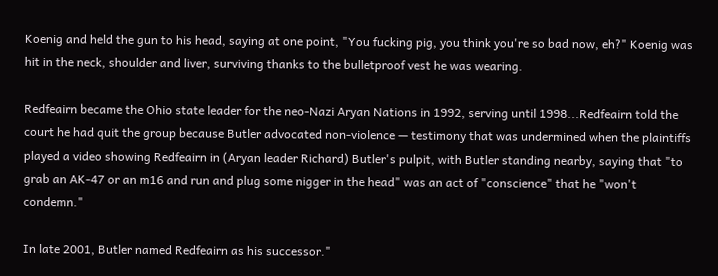Koenig and held the gun to his head, saying at one point, "You fucking pig, you think you're so bad now, eh?" Koenig was hit in the neck, shoulder and liver, surviving thanks to the bulletproof vest he was wearing.

Redfeairn became the Ohio state leader for the neo-Nazi Aryan Nations in 1992, serving until 1998...Redfeairn told the court he had quit the group because Butler advocated non-violence — testimony that was undermined when the plaintiffs played a video showing Redfeairn in (Aryan leader Richard) Butler's pulpit, with Butler standing nearby, saying that "to grab an AK-47 or an m16 and run and plug some nigger in the head" was an act of "conscience" that he "won't condemn."

In late 2001, Butler named Redfeairn as his successor."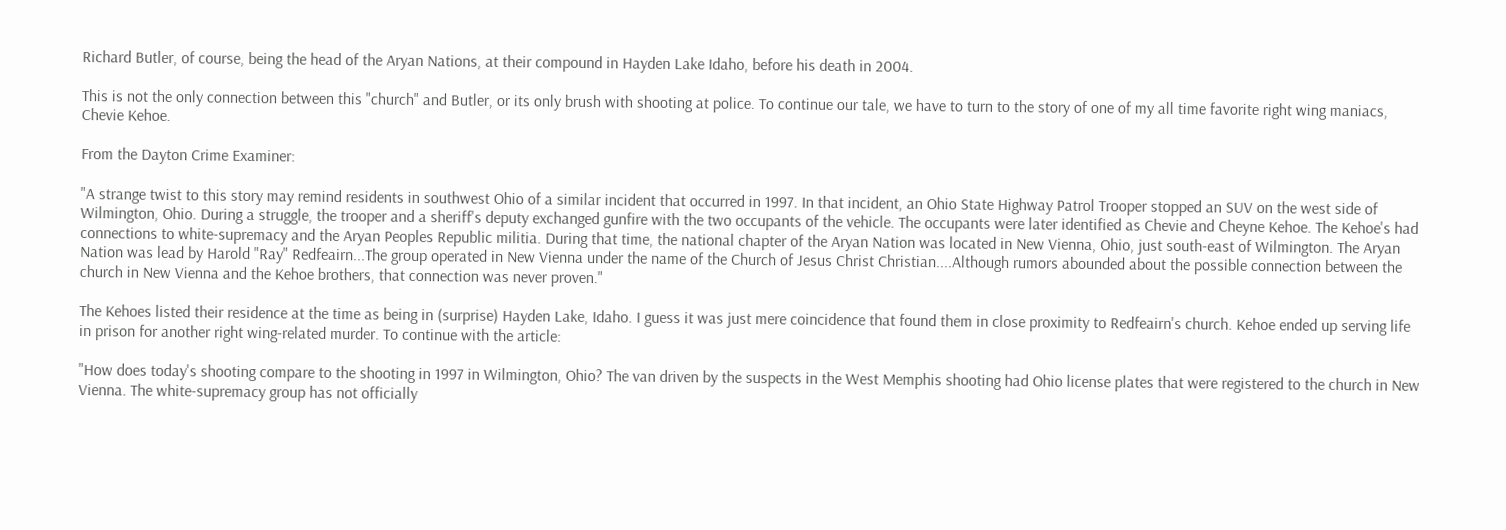Richard Butler, of course, being the head of the Aryan Nations, at their compound in Hayden Lake Idaho, before his death in 2004.

This is not the only connection between this "church" and Butler, or its only brush with shooting at police. To continue our tale, we have to turn to the story of one of my all time favorite right wing maniacs, Chevie Kehoe.

From the Dayton Crime Examiner:

"A strange twist to this story may remind residents in southwest Ohio of a similar incident that occurred in 1997. In that incident, an Ohio State Highway Patrol Trooper stopped an SUV on the west side of Wilmington, Ohio. During a struggle, the trooper and a sheriff's deputy exchanged gunfire with the two occupants of the vehicle. The occupants were later identified as Chevie and Cheyne Kehoe. The Kehoe's had connections to white-supremacy and the Aryan Peoples Republic militia. During that time, the national chapter of the Aryan Nation was located in New Vienna, Ohio, just south-east of Wilmington. The Aryan Nation was lead by Harold "Ray" Redfeairn...The group operated in New Vienna under the name of the Church of Jesus Christ Christian....Although rumors abounded about the possible connection between the church in New Vienna and the Kehoe brothers, that connection was never proven."

The Kehoes listed their residence at the time as being in (surprise) Hayden Lake, Idaho. I guess it was just mere coincidence that found them in close proximity to Redfeairn's church. Kehoe ended up serving life in prison for another right wing-related murder. To continue with the article:

"How does today's shooting compare to the shooting in 1997 in Wilmington, Ohio? The van driven by the suspects in the West Memphis shooting had Ohio license plates that were registered to the church in New Vienna. The white-supremacy group has not officially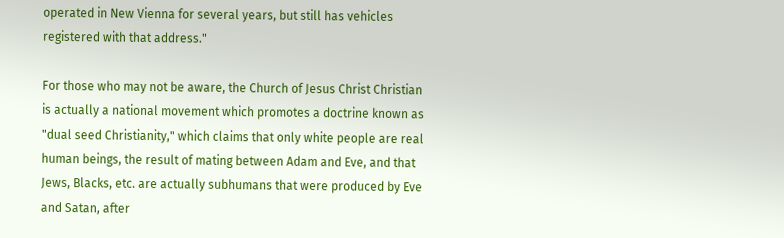operated in New Vienna for several years, but still has vehicles registered with that address."

For those who may not be aware, the Church of Jesus Christ Christian is actually a national movement which promotes a doctrine known as "dual seed Christianity," which claims that only white people are real human beings, the result of mating between Adam and Eve, and that Jews, Blacks, etc. are actually subhumans that were produced by Eve and Satan, after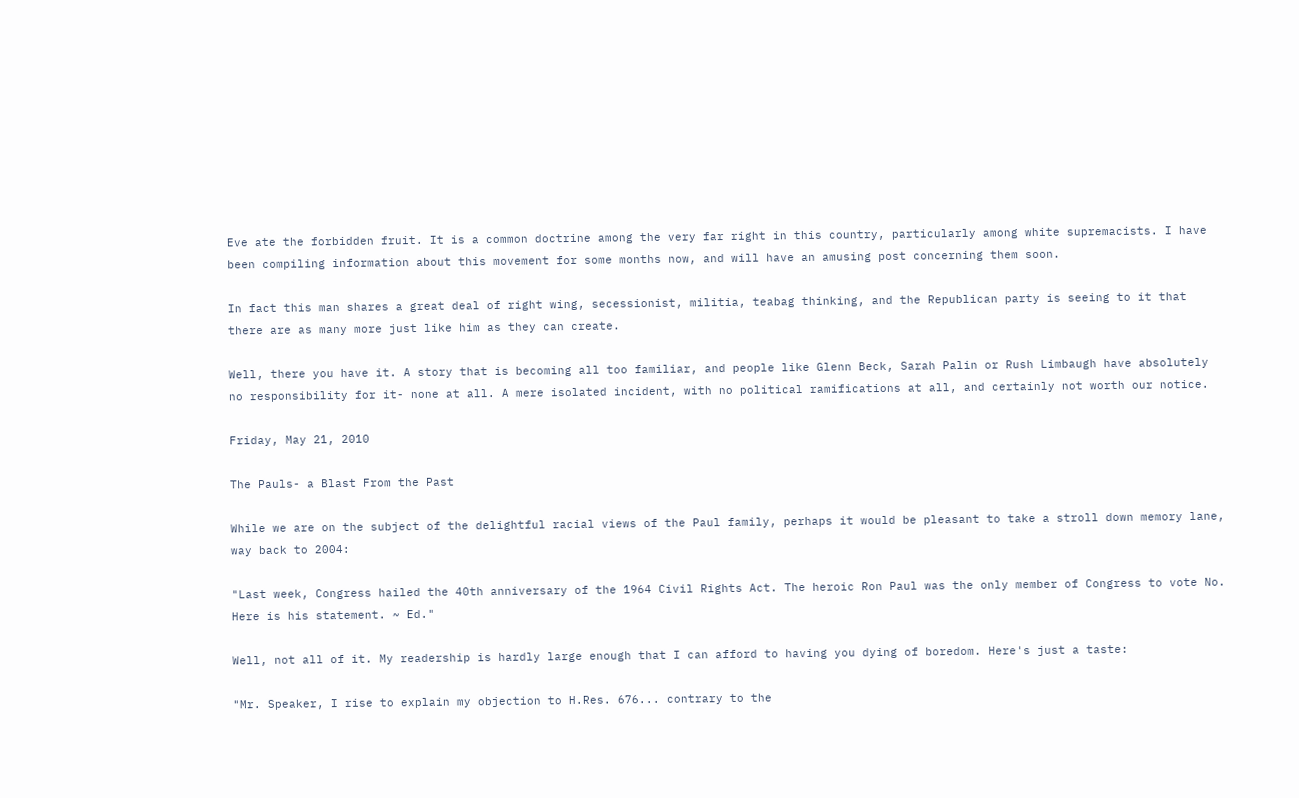Eve ate the forbidden fruit. It is a common doctrine among the very far right in this country, particularly among white supremacists. I have been compiling information about this movement for some months now, and will have an amusing post concerning them soon.

In fact this man shares a great deal of right wing, secessionist, militia, teabag thinking, and the Republican party is seeing to it that there are as many more just like him as they can create.

Well, there you have it. A story that is becoming all too familiar, and people like Glenn Beck, Sarah Palin or Rush Limbaugh have absolutely no responsibility for it- none at all. A mere isolated incident, with no political ramifications at all, and certainly not worth our notice.

Friday, May 21, 2010

The Pauls- a Blast From the Past

While we are on the subject of the delightful racial views of the Paul family, perhaps it would be pleasant to take a stroll down memory lane, way back to 2004:

"Last week, Congress hailed the 40th anniversary of the 1964 Civil Rights Act. The heroic Ron Paul was the only member of Congress to vote No. Here is his statement. ~ Ed."

Well, not all of it. My readership is hardly large enough that I can afford to having you dying of boredom. Here's just a taste:

"Mr. Speaker, I rise to explain my objection to H.Res. 676... contrary to the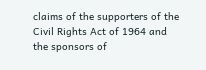claims of the supporters of the Civil Rights Act of 1964 and the sponsors of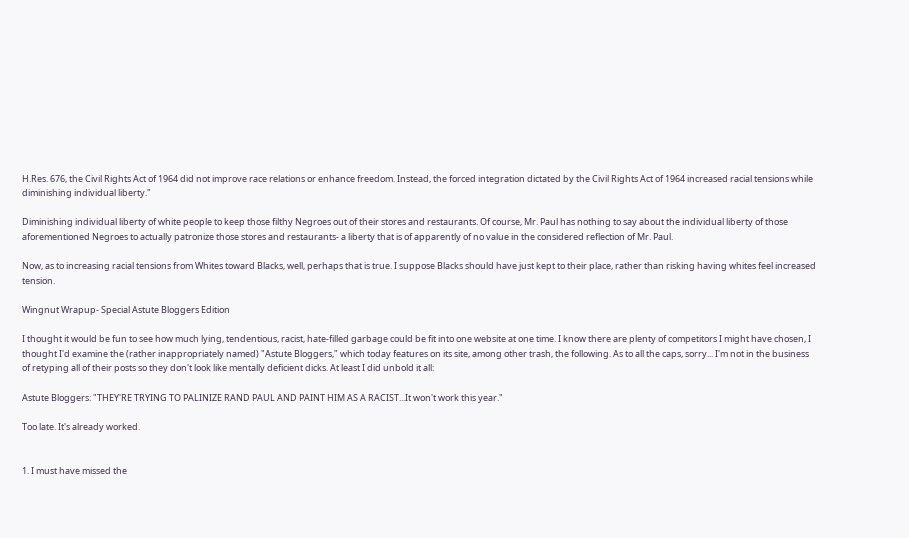H.Res. 676, the Civil Rights Act of 1964 did not improve race relations or enhance freedom. Instead, the forced integration dictated by the Civil Rights Act of 1964 increased racial tensions while diminishing individual liberty."

Diminishing individual liberty of white people to keep those filthy Negroes out of their stores and restaurants. Of course, Mr. Paul has nothing to say about the individual liberty of those aforementioned Negroes to actually patronize those stores and restaurants- a liberty that is of apparently of no value in the considered reflection of Mr. Paul.

Now, as to increasing racial tensions from Whites toward Blacks, well, perhaps that is true. I suppose Blacks should have just kept to their place, rather than risking having whites feel increased tension.

Wingnut Wrapup- Special Astute Bloggers Edition

I thought it would be fun to see how much lying, tendentious, racist, hate-filled garbage could be fit into one website at one time. I know there are plenty of competitors I might have chosen, I thought I'd examine the (rather inappropriately named) "Astute Bloggers," which today features on its site, among other trash, the following. As to all the caps, sorry... I'm not in the business of retyping all of their posts so they don't look like mentally deficient dicks. At least I did unbold it all:

Astute Bloggers: "THEY'RE TRYING TO PALINIZE RAND PAUL AND PAINT HIM AS A RACIST...It won't work this year."

Too late. It's already worked.


1. I must have missed the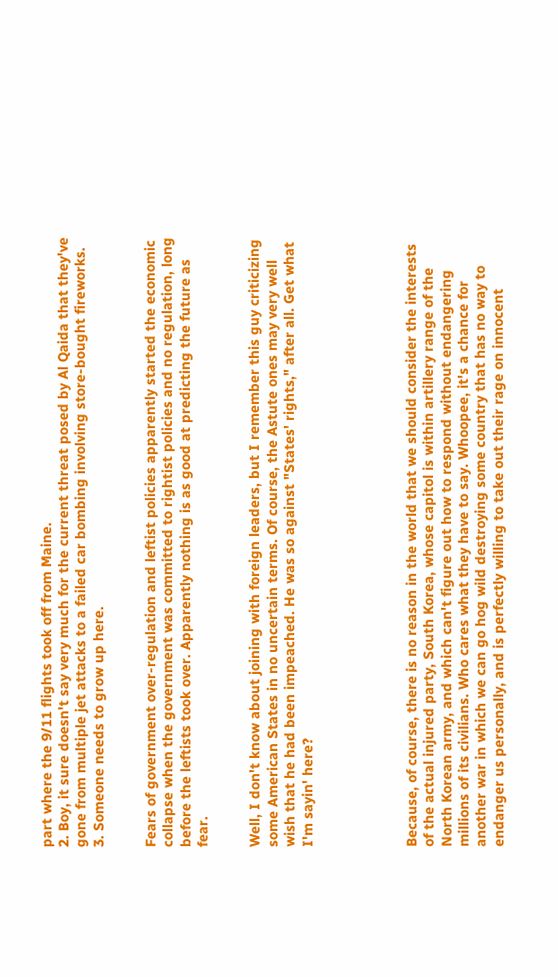part where the 9/11 flights took off from Maine.
2. Boy, it sure doesn't say very much for the current threat posed by Al Qaida that they've gone from multiple jet attacks to a failed car bombing involving store-bought fireworks.
3. Someone needs to grow up here.


Fears of government over-regulation and leftist policies apparently started the economic collapse when the government was committed to rightist policies and no regulation, long before the leftists took over. Apparently nothing is as good at predicting the future as fear.


Well, I don't know about joining with foreign leaders, but I remember this guy criticizing some American States in no uncertain terms. Of course, the Astute ones may very well wish that he had been impeached. He was so against "States' rights," after all. Get what I'm sayin' here?





Because, of course, there is no reason in the world that we should consider the interests of the actual injured party, South Korea, whose capitol is within artillery range of the North Korean army, and which can't figure out how to respond without endangering millions of its civilians. Who cares what they have to say. Whoopee, it's a chance for another war in which we can go hog wild destroying some country that has no way to endanger us personally, and is perfectly willing to take out their rage on innocent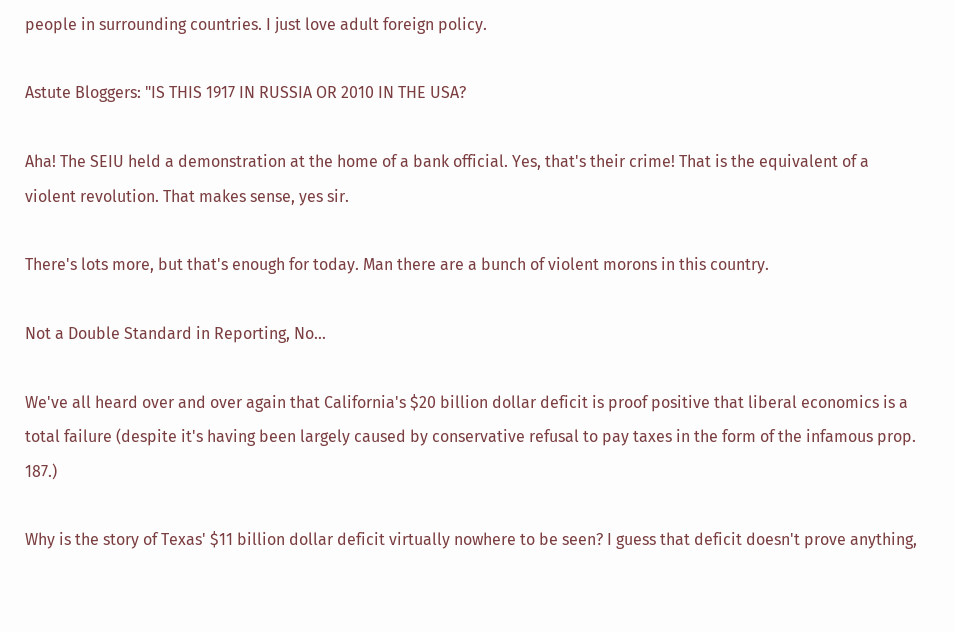people in surrounding countries. I just love adult foreign policy.

Astute Bloggers: "IS THIS 1917 IN RUSSIA OR 2010 IN THE USA?

Aha! The SEIU held a demonstration at the home of a bank official. Yes, that's their crime! That is the equivalent of a violent revolution. That makes sense, yes sir.

There's lots more, but that's enough for today. Man there are a bunch of violent morons in this country.

Not a Double Standard in Reporting, No...

We've all heard over and over again that California's $20 billion dollar deficit is proof positive that liberal economics is a total failure (despite it's having been largely caused by conservative refusal to pay taxes in the form of the infamous prop. 187.)

Why is the story of Texas' $11 billion dollar deficit virtually nowhere to be seen? I guess that deficit doesn't prove anything,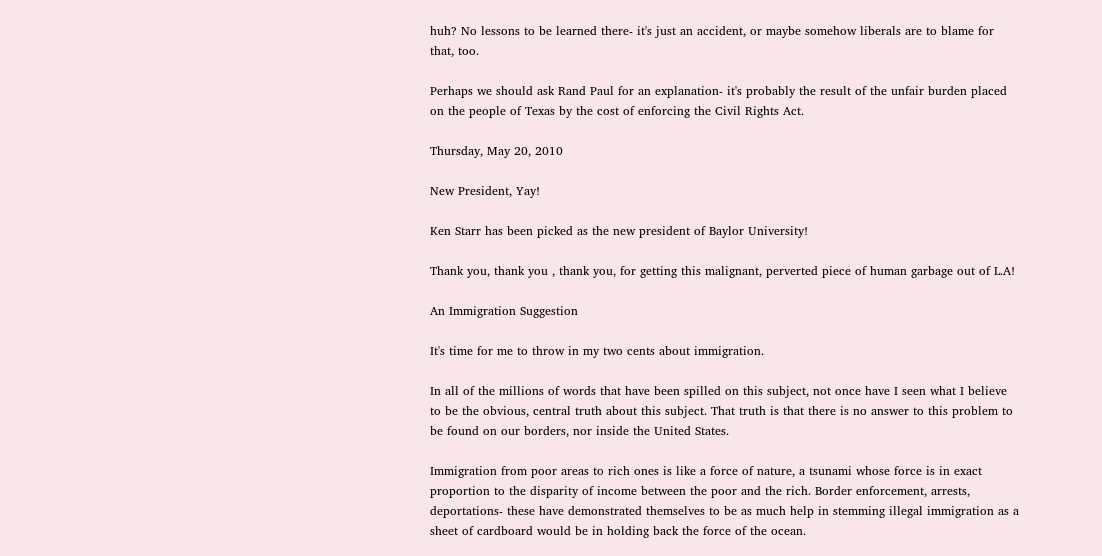huh? No lessons to be learned there- it's just an accident, or maybe somehow liberals are to blame for that, too.

Perhaps we should ask Rand Paul for an explanation- it's probably the result of the unfair burden placed on the people of Texas by the cost of enforcing the Civil Rights Act.

Thursday, May 20, 2010

New President, Yay!

Ken Starr has been picked as the new president of Baylor University!

Thank you, thank you , thank you, for getting this malignant, perverted piece of human garbage out of L.A!

An Immigration Suggestion

It's time for me to throw in my two cents about immigration.

In all of the millions of words that have been spilled on this subject, not once have I seen what I believe to be the obvious, central truth about this subject. That truth is that there is no answer to this problem to be found on our borders, nor inside the United States.

Immigration from poor areas to rich ones is like a force of nature, a tsunami whose force is in exact proportion to the disparity of income between the poor and the rich. Border enforcement, arrests, deportations- these have demonstrated themselves to be as much help in stemming illegal immigration as a sheet of cardboard would be in holding back the force of the ocean.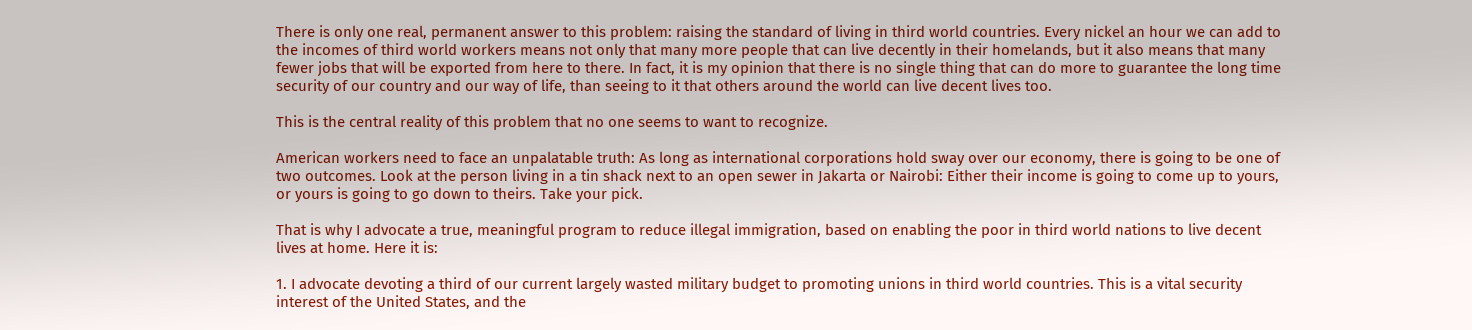There is only one real, permanent answer to this problem: raising the standard of living in third world countries. Every nickel an hour we can add to the incomes of third world workers means not only that many more people that can live decently in their homelands, but it also means that many fewer jobs that will be exported from here to there. In fact, it is my opinion that there is no single thing that can do more to guarantee the long time security of our country and our way of life, than seeing to it that others around the world can live decent lives too.

This is the central reality of this problem that no one seems to want to recognize.

American workers need to face an unpalatable truth: As long as international corporations hold sway over our economy, there is going to be one of two outcomes. Look at the person living in a tin shack next to an open sewer in Jakarta or Nairobi: Either their income is going to come up to yours, or yours is going to go down to theirs. Take your pick.

That is why I advocate a true, meaningful program to reduce illegal immigration, based on enabling the poor in third world nations to live decent lives at home. Here it is:

1. I advocate devoting a third of our current largely wasted military budget to promoting unions in third world countries. This is a vital security interest of the United States, and the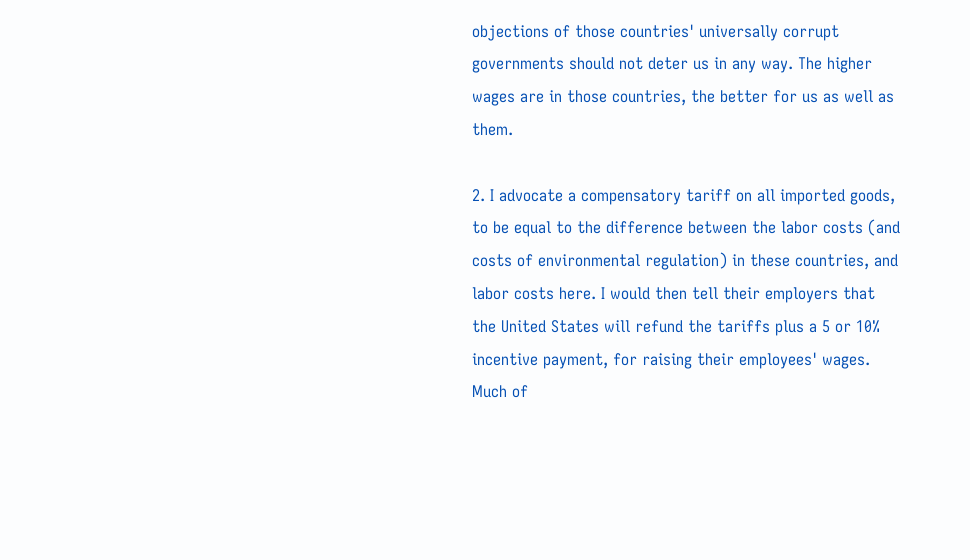objections of those countries' universally corrupt governments should not deter us in any way. The higher wages are in those countries, the better for us as well as them.

2. I advocate a compensatory tariff on all imported goods, to be equal to the difference between the labor costs (and costs of environmental regulation) in these countries, and labor costs here. I would then tell their employers that the United States will refund the tariffs plus a 5 or 10% incentive payment, for raising their employees' wages. Much of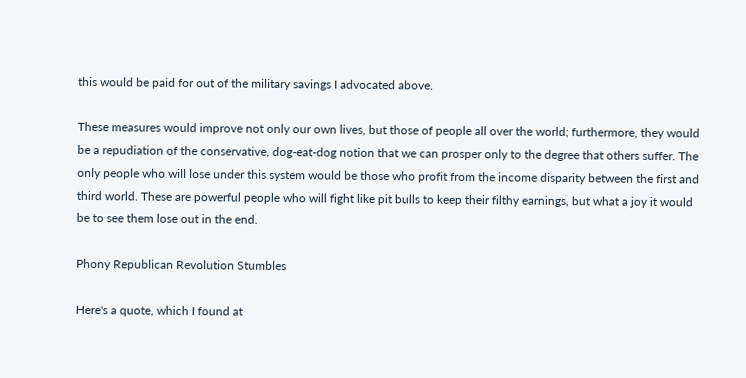this would be paid for out of the military savings I advocated above.

These measures would improve not only our own lives, but those of people all over the world; furthermore, they would be a repudiation of the conservative, dog-eat-dog notion that we can prosper only to the degree that others suffer. The only people who will lose under this system would be those who profit from the income disparity between the first and third world. These are powerful people who will fight like pit bulls to keep their filthy earnings, but what a joy it would be to see them lose out in the end.

Phony Republican Revolution Stumbles

Here's a quote, which I found at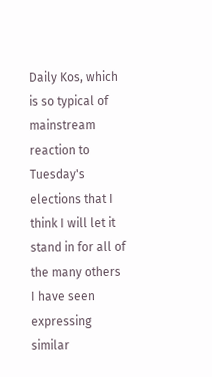Daily Kos, which is so typical of mainstream reaction to Tuesday's elections that I think I will let it stand in for all of the many others I have seen expressing similar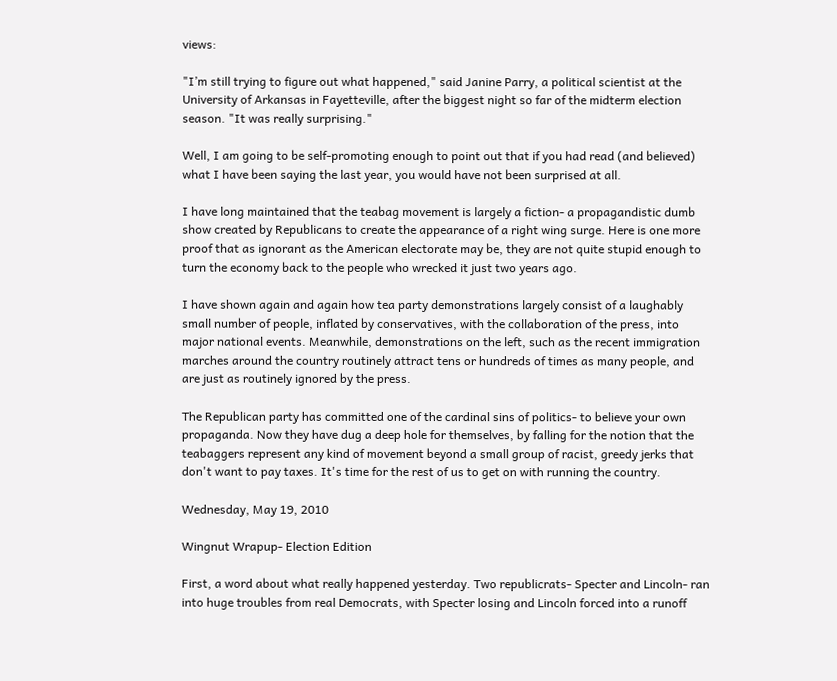views:

"I’m still trying to figure out what happened," said Janine Parry, a political scientist at the University of Arkansas in Fayetteville, after the biggest night so far of the midterm election season. "It was really surprising."

Well, I am going to be self-promoting enough to point out that if you had read (and believed) what I have been saying the last year, you would have not been surprised at all.

I have long maintained that the teabag movement is largely a fiction- a propagandistic dumb show created by Republicans to create the appearance of a right wing surge. Here is one more proof that as ignorant as the American electorate may be, they are not quite stupid enough to turn the economy back to the people who wrecked it just two years ago.

I have shown again and again how tea party demonstrations largely consist of a laughably small number of people, inflated by conservatives, with the collaboration of the press, into major national events. Meanwhile, demonstrations on the left, such as the recent immigration marches around the country routinely attract tens or hundreds of times as many people, and are just as routinely ignored by the press.

The Republican party has committed one of the cardinal sins of politics- to believe your own propaganda. Now they have dug a deep hole for themselves, by falling for the notion that the teabaggers represent any kind of movement beyond a small group of racist, greedy jerks that don't want to pay taxes. It's time for the rest of us to get on with running the country.

Wednesday, May 19, 2010

Wingnut Wrapup- Election Edition

First, a word about what really happened yesterday. Two republicrats- Specter and Lincoln- ran into huge troubles from real Democrats, with Specter losing and Lincoln forced into a runoff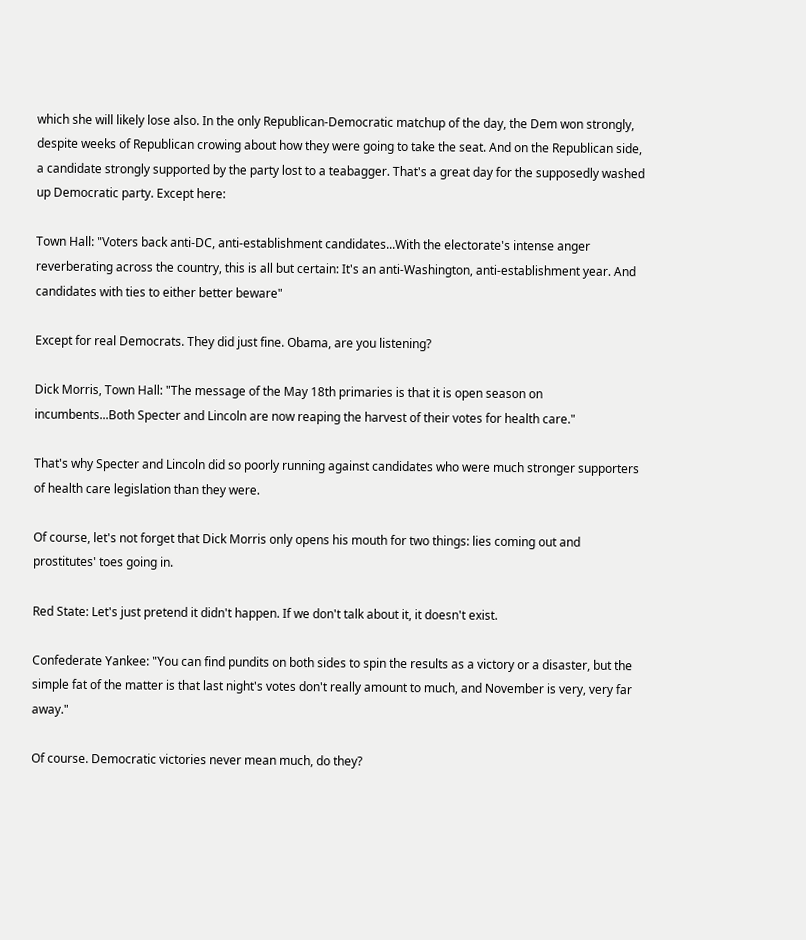which she will likely lose also. In the only Republican-Democratic matchup of the day, the Dem won strongly, despite weeks of Republican crowing about how they were going to take the seat. And on the Republican side, a candidate strongly supported by the party lost to a teabagger. That's a great day for the supposedly washed up Democratic party. Except here:

Town Hall: "Voters back anti-DC, anti-establishment candidates...With the electorate's intense anger reverberating across the country, this is all but certain: It's an anti-Washington, anti-establishment year. And candidates with ties to either better beware"

Except for real Democrats. They did just fine. Obama, are you listening?

Dick Morris, Town Hall: "The message of the May 18th primaries is that it is open season on incumbents...Both Specter and Lincoln are now reaping the harvest of their votes for health care."

That's why Specter and Lincoln did so poorly running against candidates who were much stronger supporters of health care legislation than they were.

Of course, let's not forget that Dick Morris only opens his mouth for two things: lies coming out and prostitutes' toes going in.

Red State: Let's just pretend it didn't happen. If we don't talk about it, it doesn't exist.

Confederate Yankee: "You can find pundits on both sides to spin the results as a victory or a disaster, but the simple fat of the matter is that last night's votes don't really amount to much, and November is very, very far away."

Of course. Democratic victories never mean much, do they?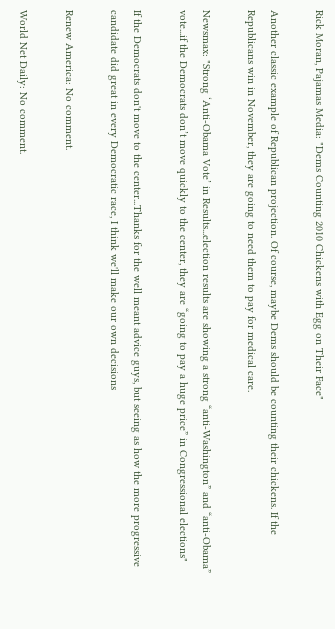Rick Moran, Pajamas Media: "Dems Counting 2010 Chickens with Egg on Their Face"

Another classic example of Republican projection. Of course, maybe Dems should be counting their chickens. If the Republicans win in November, they are going to need them to pay for medical care.

Newsmax: "Strong ‘Anti-Obama Vote’ in Results...election results are showing a strong “anti-Washington” and “anti-Obama” vote...if the Democrats don’t move quickly to the center, they are “going to pay a huge price” in Congressional elections"

If the Democrats don't move to the center...Thanks for the well meant advice guys, but seeing as how the more progressive candidate did great in every Democratic race, I think we'll make our own decisions

Renew America: No comment.

World Net Daily: No comment.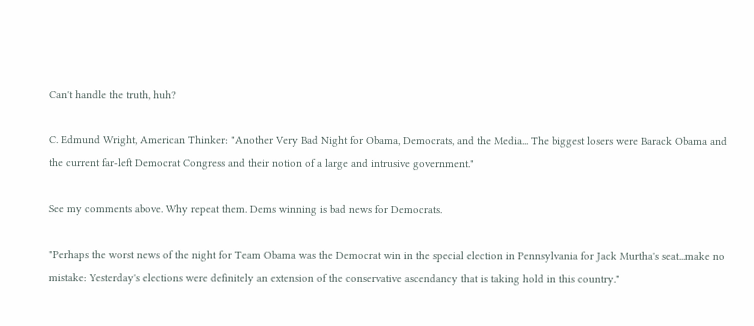Can't handle the truth, huh?

C. Edmund Wright, American Thinker: "Another Very Bad Night for Obama, Democrats, and the Media... The biggest losers were Barack Obama and the current far-left Democrat Congress and their notion of a large and intrusive government."

See my comments above. Why repeat them. Dems winning is bad news for Democrats.

"Perhaps the worst news of the night for Team Obama was the Democrat win in the special election in Pennsylvania for Jack Murtha's seat...make no mistake: Yesterday's elections were definitely an extension of the conservative ascendancy that is taking hold in this country."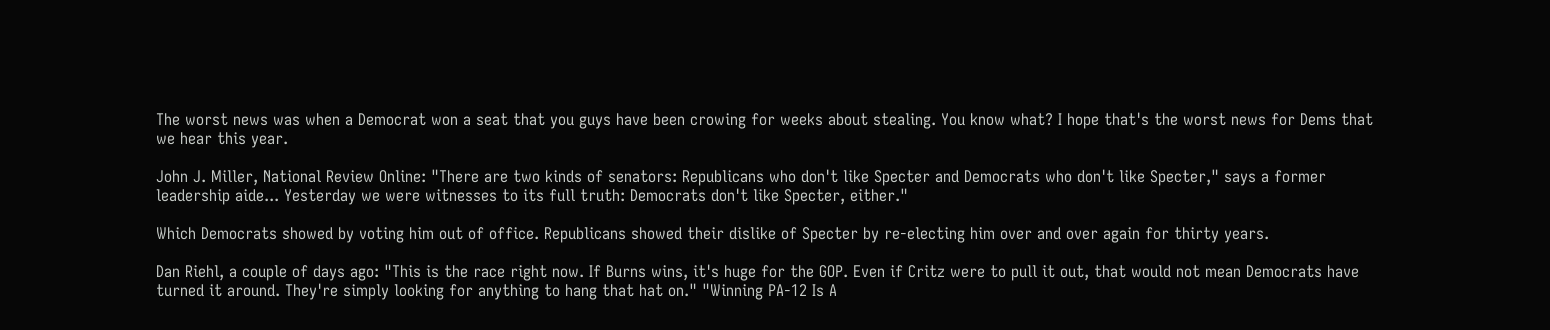The worst news was when a Democrat won a seat that you guys have been crowing for weeks about stealing. You know what? I hope that's the worst news for Dems that we hear this year.

John J. Miller, National Review Online: "There are two kinds of senators: Republicans who don't like Specter and Democrats who don't like Specter," says a former leadership aide... Yesterday we were witnesses to its full truth: Democrats don't like Specter, either."

Which Democrats showed by voting him out of office. Republicans showed their dislike of Specter by re-electing him over and over again for thirty years.

Dan Riehl, a couple of days ago: "This is the race right now. If Burns wins, it's huge for the GOP. Even if Critz were to pull it out, that would not mean Democrats have turned it around. They're simply looking for anything to hang that hat on." "Winning PA-12 Is A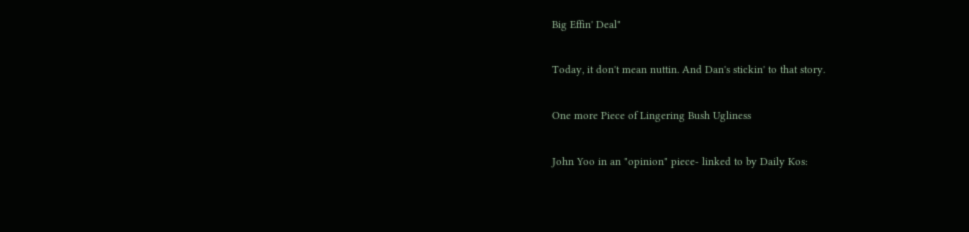Big Effin' Deal"

Today, it don't mean nuttin. And Dan's stickin' to that story.

One more Piece of Lingering Bush Ugliness

John Yoo in an "opinion" piece- linked to by Daily Kos: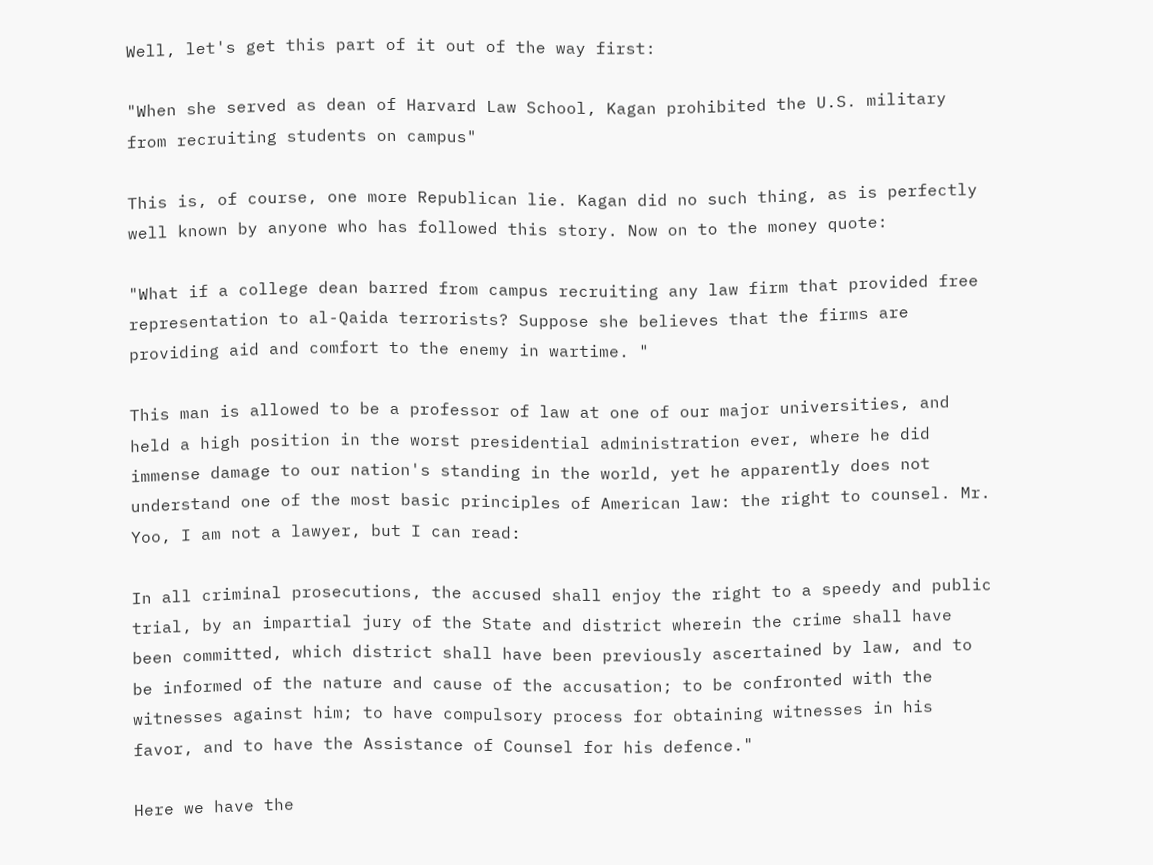Well, let's get this part of it out of the way first:

"When she served as dean of Harvard Law School, Kagan prohibited the U.S. military from recruiting students on campus"

This is, of course, one more Republican lie. Kagan did no such thing, as is perfectly well known by anyone who has followed this story. Now on to the money quote:

"What if a college dean barred from campus recruiting any law firm that provided free representation to al-Qaida terrorists? Suppose she believes that the firms are providing aid and comfort to the enemy in wartime. "

This man is allowed to be a professor of law at one of our major universities, and held a high position in the worst presidential administration ever, where he did immense damage to our nation's standing in the world, yet he apparently does not understand one of the most basic principles of American law: the right to counsel. Mr. Yoo, I am not a lawyer, but I can read:

In all criminal prosecutions, the accused shall enjoy the right to a speedy and public trial, by an impartial jury of the State and district wherein the crime shall have been committed, which district shall have been previously ascertained by law, and to be informed of the nature and cause of the accusation; to be confronted with the witnesses against him; to have compulsory process for obtaining witnesses in his favor, and to have the Assistance of Counsel for his defence."

Here we have the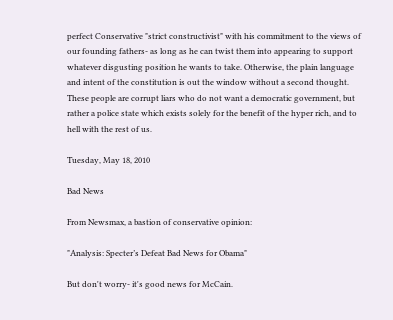perfect Conservative "strict constructivist" with his commitment to the views of our founding fathers- as long as he can twist them into appearing to support whatever disgusting position he wants to take. Otherwise, the plain language and intent of the constitution is out the window without a second thought. These people are corrupt liars who do not want a democratic government, but rather a police state which exists solely for the benefit of the hyper rich, and to hell with the rest of us.

Tuesday, May 18, 2010

Bad News

From Newsmax, a bastion of conservative opinion:

"Analysis: Specter’s Defeat Bad News for Obama"

But don't worry- it's good news for McCain.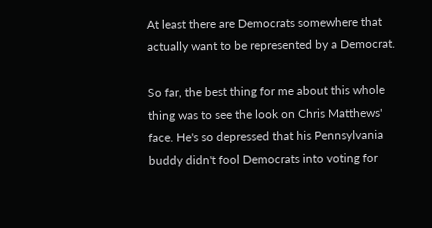At least there are Democrats somewhere that actually want to be represented by a Democrat.

So far, the best thing for me about this whole thing was to see the look on Chris Matthews' face. He's so depressed that his Pennsylvania buddy didn't fool Democrats into voting for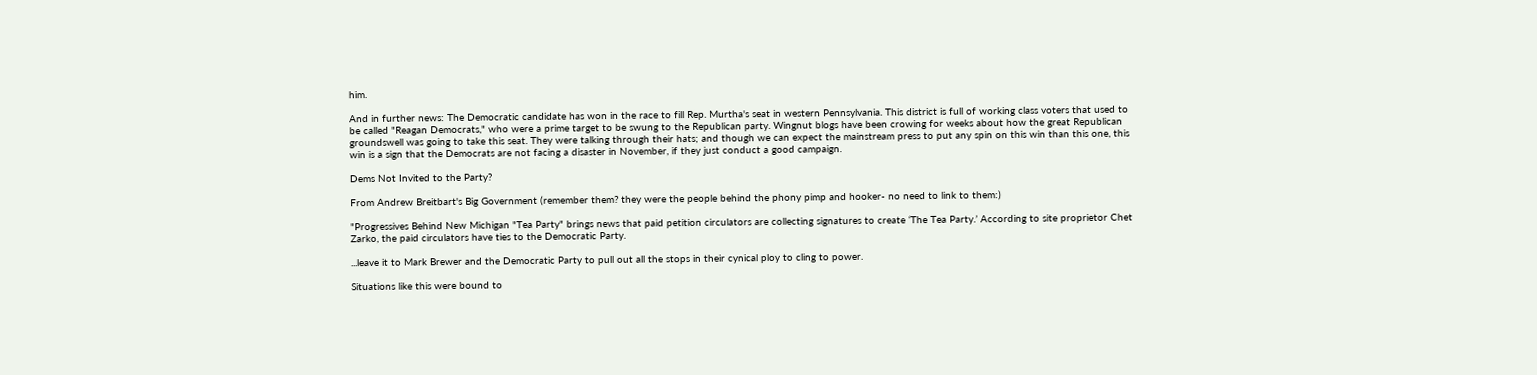him.

And in further news: The Democratic candidate has won in the race to fill Rep. Murtha's seat in western Pennsylvania. This district is full of working class voters that used to be called "Reagan Democrats," who were a prime target to be swung to the Republican party. Wingnut blogs have been crowing for weeks about how the great Republican groundswell was going to take this seat. They were talking through their hats; and though we can expect the mainstream press to put any spin on this win than this one, this win is a sign that the Democrats are not facing a disaster in November, if they just conduct a good campaign.

Dems Not Invited to the Party?

From Andrew Breitbart's Big Government (remember them? they were the people behind the phony pimp and hooker- no need to link to them:)

"Progressives Behind New Michigan "Tea Party" brings news that paid petition circulators are collecting signatures to create ‘The Tea Party.’ According to site proprietor Chet Zarko, the paid circulators have ties to the Democratic Party.

...leave it to Mark Brewer and the Democratic Party to pull out all the stops in their cynical ploy to cling to power.

Situations like this were bound to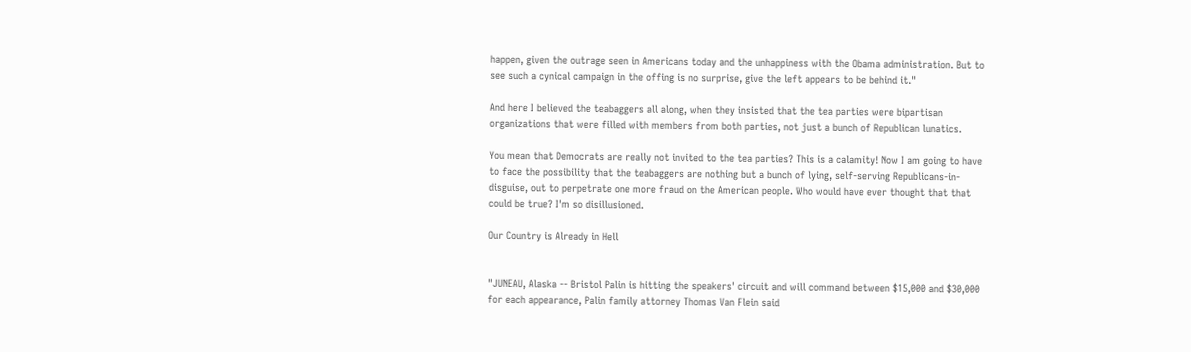happen, given the outrage seen in Americans today and the unhappiness with the Obama administration. But to see such a cynical campaign in the offing is no surprise, give the left appears to be behind it."

And here I believed the teabaggers all along, when they insisted that the tea parties were bipartisan organizations that were filled with members from both parties, not just a bunch of Republican lunatics.

You mean that Democrats are really not invited to the tea parties? This is a calamity! Now I am going to have to face the possibility that the teabaggers are nothing but a bunch of lying, self-serving Republicans-in-disguise, out to perpetrate one more fraud on the American people. Who would have ever thought that that could be true? I'm so disillusioned.

Our Country is Already in Hell


"JUNEAU, Alaska -- Bristol Palin is hitting the speakers' circuit and will command between $15,000 and $30,000 for each appearance, Palin family attorney Thomas Van Flein said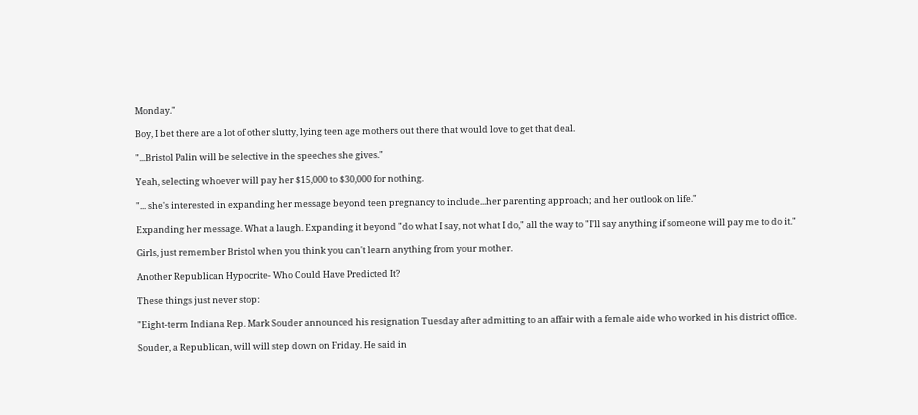Monday."

Boy, I bet there are a lot of other slutty, lying teen age mothers out there that would love to get that deal.

"...Bristol Palin will be selective in the speeches she gives."

Yeah, selecting whoever will pay her $15,000 to $30,000 for nothing.

"... she's interested in expanding her message beyond teen pregnancy to include...her parenting approach; and her outlook on life."

Expanding her message. What a laugh. Expanding it beyond "do what I say, not what I do," all the way to "I'll say anything if someone will pay me to do it."

Girls, just remember Bristol when you think you can't learn anything from your mother.

Another Republican Hypocrite- Who Could Have Predicted It?

These things just never stop:

"Eight-term Indiana Rep. Mark Souder announced his resignation Tuesday after admitting to an affair with a female aide who worked in his district office.

Souder, a Republican, will will step down on Friday. He said in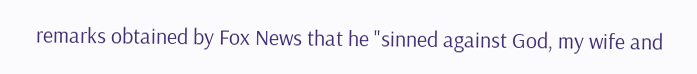remarks obtained by Fox News that he "sinned against God, my wife and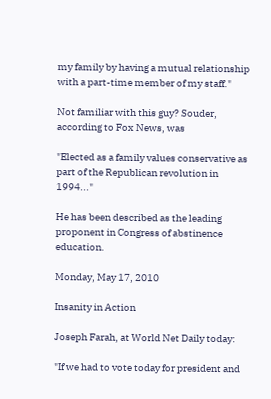my family by having a mutual relationship with a part-time member of my staff."

Not familiar with this guy? Souder, according to Fox News, was

"Elected as a family values conservative as part of the Republican revolution in 1994..."

He has been described as the leading proponent in Congress of abstinence education.

Monday, May 17, 2010

Insanity in Action

Joseph Farah, at World Net Daily today:

"If we had to vote today for president and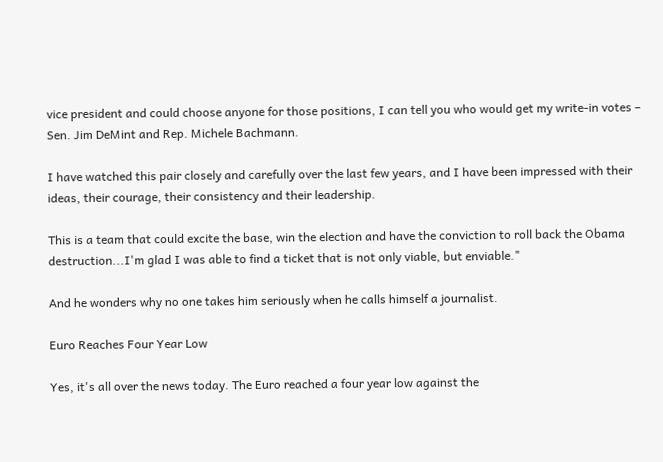vice president and could choose anyone for those positions, I can tell you who would get my write-in votes – Sen. Jim DeMint and Rep. Michele Bachmann.

I have watched this pair closely and carefully over the last few years, and I have been impressed with their ideas, their courage, their consistency and their leadership.

This is a team that could excite the base, win the election and have the conviction to roll back the Obama destruction...I'm glad I was able to find a ticket that is not only viable, but enviable."

And he wonders why no one takes him seriously when he calls himself a journalist.

Euro Reaches Four Year Low

Yes, it's all over the news today. The Euro reached a four year low against the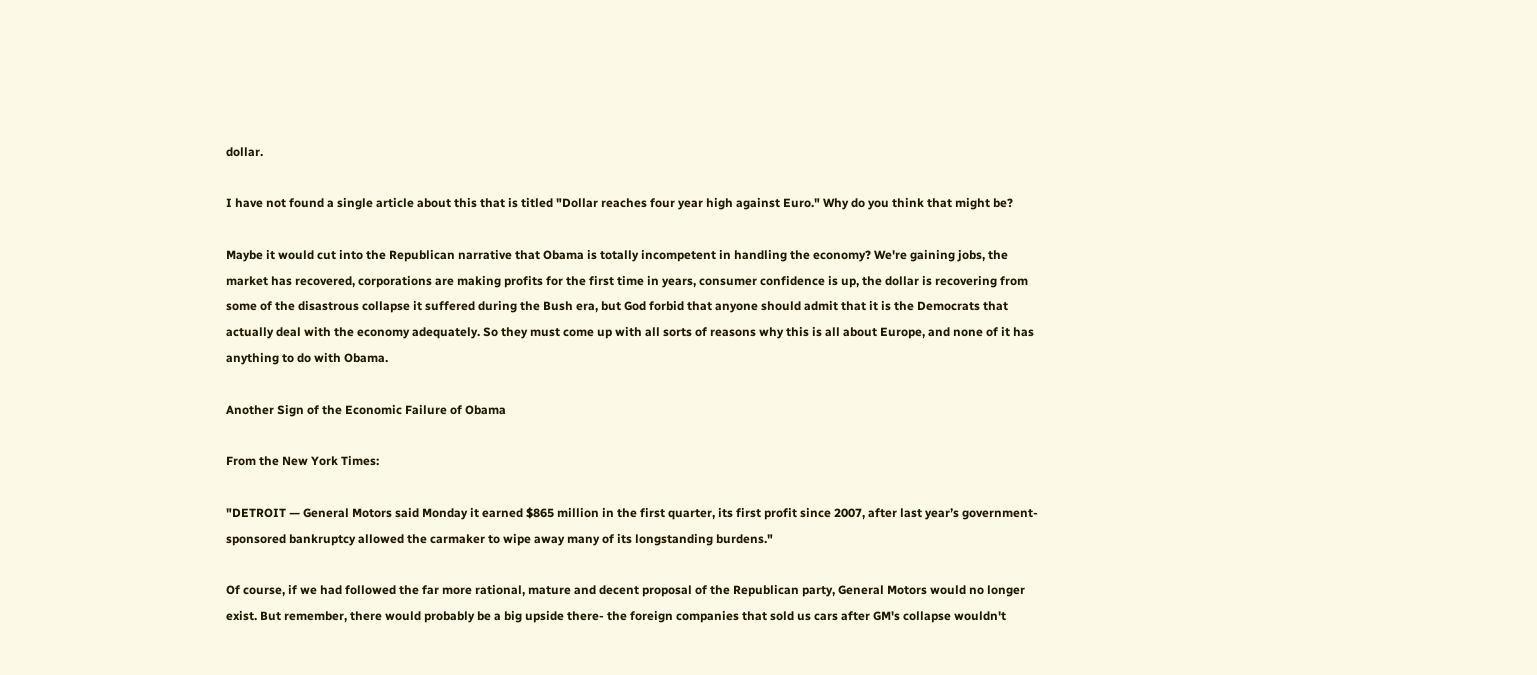dollar.

I have not found a single article about this that is titled "Dollar reaches four year high against Euro." Why do you think that might be?

Maybe it would cut into the Republican narrative that Obama is totally incompetent in handling the economy? We're gaining jobs, the market has recovered, corporations are making profits for the first time in years, consumer confidence is up, the dollar is recovering from some of the disastrous collapse it suffered during the Bush era, but God forbid that anyone should admit that it is the Democrats that actually deal with the economy adequately. So they must come up with all sorts of reasons why this is all about Europe, and none of it has anything to do with Obama.

Another Sign of the Economic Failure of Obama

From the New York Times:

"DETROIT — General Motors said Monday it earned $865 million in the first quarter, its first profit since 2007, after last year’s government-sponsored bankruptcy allowed the carmaker to wipe away many of its longstanding burdens."

Of course, if we had followed the far more rational, mature and decent proposal of the Republican party, General Motors would no longer exist. But remember, there would probably be a big upside there- the foreign companies that sold us cars after GM's collapse wouldn't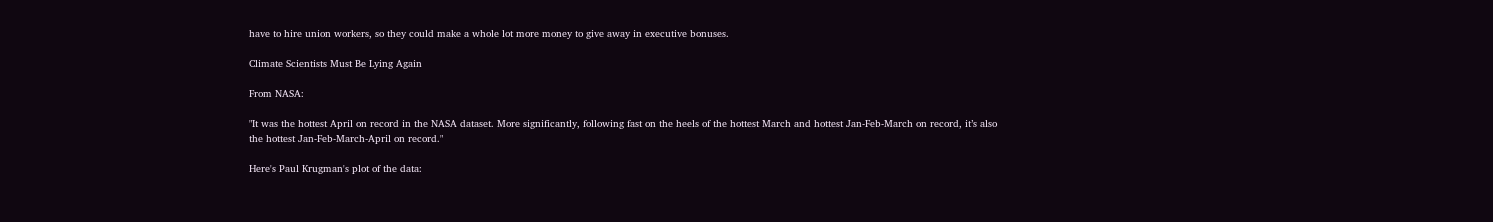have to hire union workers, so they could make a whole lot more money to give away in executive bonuses.

Climate Scientists Must Be Lying Again

From NASA:

"It was the hottest April on record in the NASA dataset. More significantly, following fast on the heels of the hottest March and hottest Jan-Feb-March on record, it’s also the hottest Jan-Feb-March-April on record."

Here's Paul Krugman's plot of the data: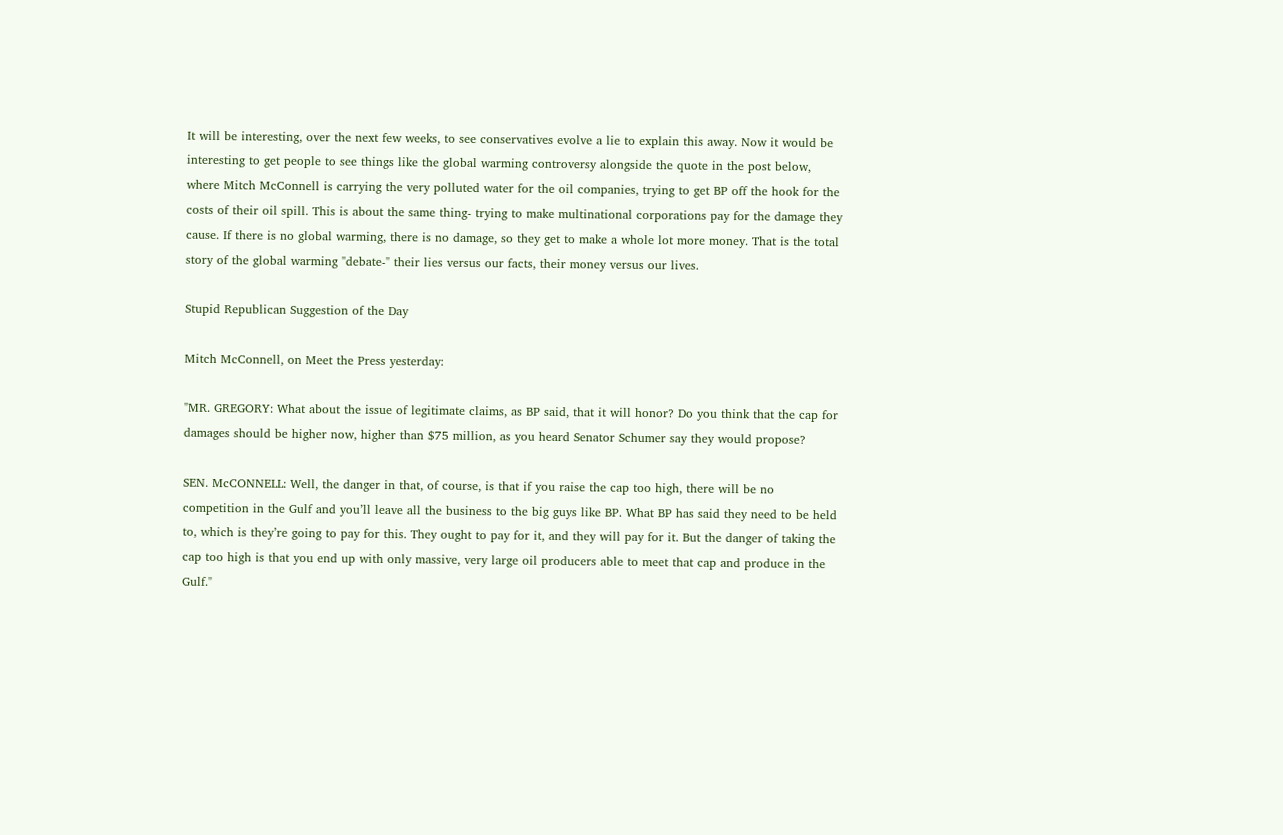It will be interesting, over the next few weeks, to see conservatives evolve a lie to explain this away. Now it would be interesting to get people to see things like the global warming controversy alongside the quote in the post below, where Mitch McConnell is carrying the very polluted water for the oil companies, trying to get BP off the hook for the costs of their oil spill. This is about the same thing- trying to make multinational corporations pay for the damage they cause. If there is no global warming, there is no damage, so they get to make a whole lot more money. That is the total story of the global warming "debate-" their lies versus our facts, their money versus our lives.

Stupid Republican Suggestion of the Day

Mitch McConnell, on Meet the Press yesterday:

"MR. GREGORY: What about the issue of legitimate claims, as BP said, that it will honor? Do you think that the cap for damages should be higher now, higher than $75 million, as you heard Senator Schumer say they would propose?

SEN. McCONNELL: Well, the danger in that, of course, is that if you raise the cap too high, there will be no competition in the Gulf and you’ll leave all the business to the big guys like BP. What BP has said they need to be held to, which is they’re going to pay for this. They ought to pay for it, and they will pay for it. But the danger of taking the cap too high is that you end up with only massive, very large oil producers able to meet that cap and produce in the Gulf."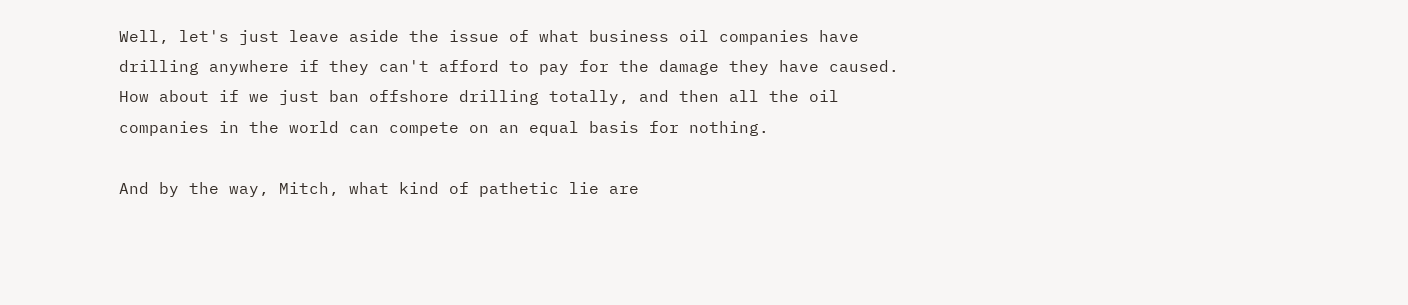Well, let's just leave aside the issue of what business oil companies have drilling anywhere if they can't afford to pay for the damage they have caused. How about if we just ban offshore drilling totally, and then all the oil companies in the world can compete on an equal basis for nothing.

And by the way, Mitch, what kind of pathetic lie are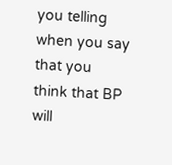you telling when you say that you think that BP will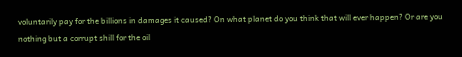voluntarily pay for the billions in damages it caused? On what planet do you think that will ever happen? Or are you nothing but a corrupt shill for the oil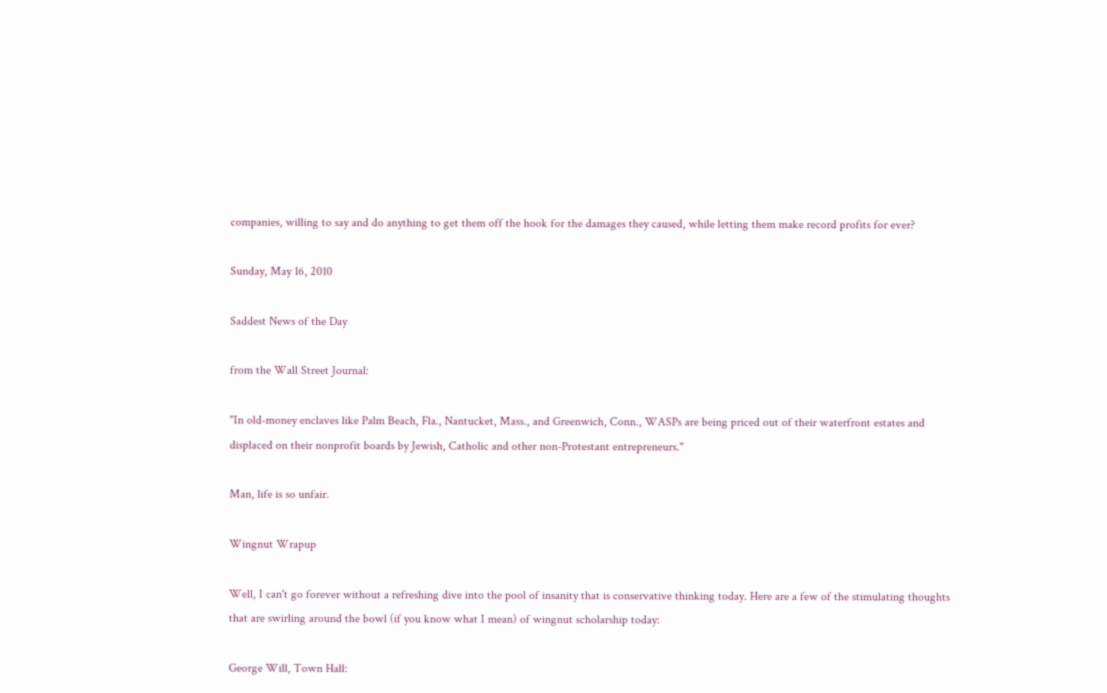companies, willing to say and do anything to get them off the hook for the damages they caused, while letting them make record profits for ever?

Sunday, May 16, 2010

Saddest News of the Day

from the Wall Street Journal:

"In old-money enclaves like Palm Beach, Fla., Nantucket, Mass., and Greenwich, Conn., WASPs are being priced out of their waterfront estates and displaced on their nonprofit boards by Jewish, Catholic and other non-Protestant entrepreneurs."

Man, life is so unfair.

Wingnut Wrapup

Well, I can't go forever without a refreshing dive into the pool of insanity that is conservative thinking today. Here are a few of the stimulating thoughts that are swirling around the bowl (if you know what I mean) of wingnut scholarship today:

George Will, Town Hall: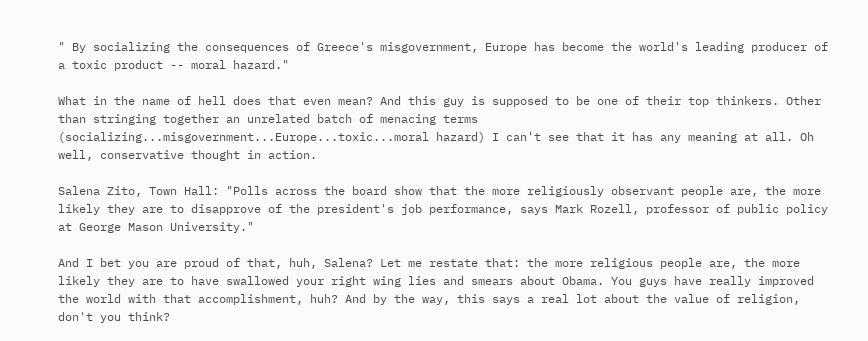" By socializing the consequences of Greece's misgovernment, Europe has become the world's leading producer of a toxic product -- moral hazard."

What in the name of hell does that even mean? And this guy is supposed to be one of their top thinkers. Other than stringing together an unrelated batch of menacing terms (socializing...misgovernment...Europe...toxic...moral hazard) I can't see that it has any meaning at all. Oh well, conservative thought in action.

Salena Zito, Town Hall: "Polls across the board show that the more religiously observant people are, the more likely they are to disapprove of the president's job performance, says Mark Rozell, professor of public policy at George Mason University."

And I bet you are proud of that, huh, Salena? Let me restate that: the more religious people are, the more likely they are to have swallowed your right wing lies and smears about Obama. You guys have really improved the world with that accomplishment, huh? And by the way, this says a real lot about the value of religion, don't you think?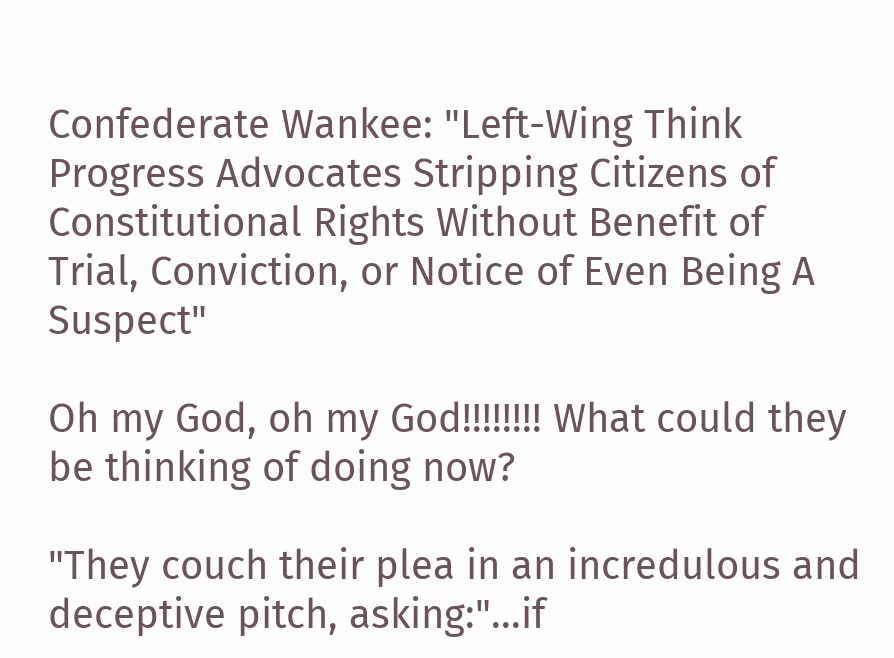Confederate Wankee: "Left-Wing Think Progress Advocates Stripping Citizens of Constitutional Rights Without Benefit of Trial, Conviction, or Notice of Even Being A Suspect"

Oh my God, oh my God!!!!!!!! What could they be thinking of doing now?

"They couch their plea in an incredulous and deceptive pitch, asking:"...if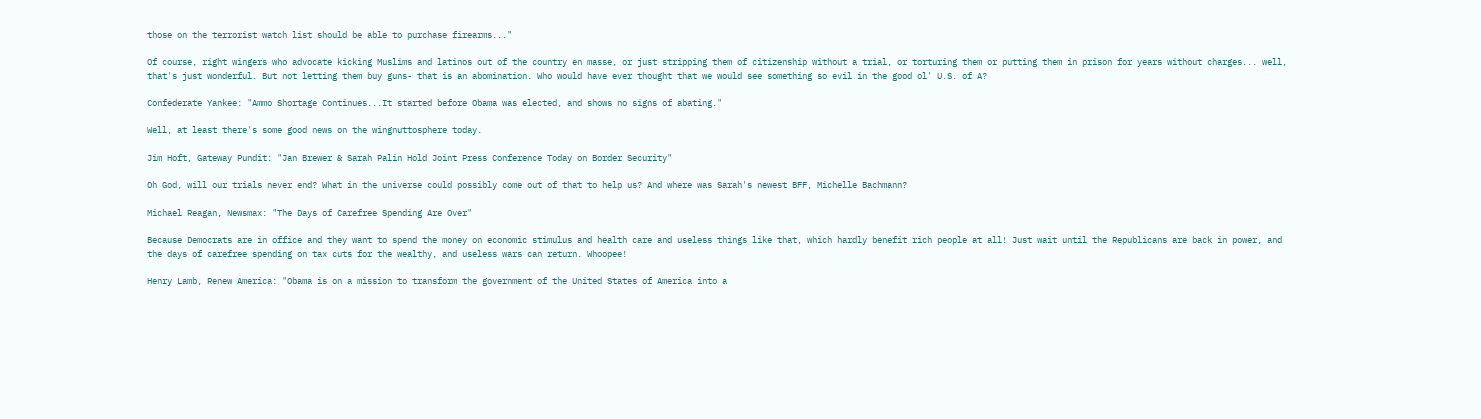those on the terrorist watch list should be able to purchase firearms..."

Of course, right wingers who advocate kicking Muslims and latinos out of the country en masse, or just stripping them of citizenship without a trial, or torturing them or putting them in prison for years without charges... well, that's just wonderful. But not letting them buy guns- that is an abomination. Who would have ever thought that we would see something so evil in the good ol' U.S. of A?

Confederate Yankee: "Ammo Shortage Continues...It started before Obama was elected, and shows no signs of abating."

Well, at least there's some good news on the wingnuttosphere today.

Jim Hoft, Gateway Pundit: "Jan Brewer & Sarah Palin Hold Joint Press Conference Today on Border Security"

Oh God, will our trials never end? What in the universe could possibly come out of that to help us? And where was Sarah's newest BFF, Michelle Bachmann?

Michael Reagan, Newsmax: "The Days of Carefree Spending Are Over"

Because Democrats are in office and they want to spend the money on economic stimulus and health care and useless things like that, which hardly benefit rich people at all! Just wait until the Republicans are back in power, and the days of carefree spending on tax cuts for the wealthy, and useless wars can return. Whoopee!

Henry Lamb, Renew America: "Obama is on a mission to transform the government of the United States of America into a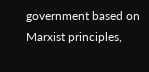government based on Marxist principles,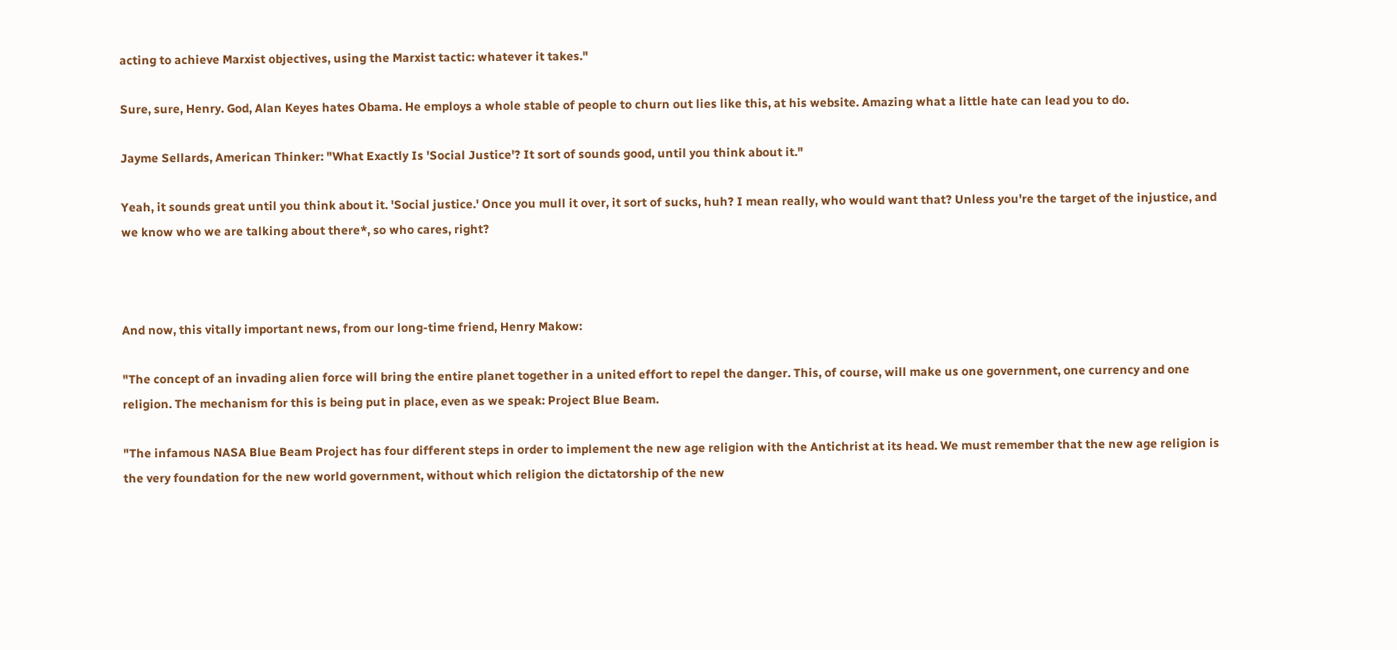acting to achieve Marxist objectives, using the Marxist tactic: whatever it takes."

Sure, sure, Henry. God, Alan Keyes hates Obama. He employs a whole stable of people to churn out lies like this, at his website. Amazing what a little hate can lead you to do.

Jayme Sellards, American Thinker: "What Exactly Is 'Social Justice'? It sort of sounds good, until you think about it."

Yeah, it sounds great until you think about it. 'Social justice.' Once you mull it over, it sort of sucks, huh? I mean really, who would want that? Unless you're the target of the injustice, and we know who we are talking about there*, so who cares, right?



And now, this vitally important news, from our long-time friend, Henry Makow:

"The concept of an invading alien force will bring the entire planet together in a united effort to repel the danger. This, of course, will make us one government, one currency and one religion. The mechanism for this is being put in place, even as we speak: Project Blue Beam.

"The infamous NASA Blue Beam Project has four different steps in order to implement the new age religion with the Antichrist at its head. We must remember that the new age religion is the very foundation for the new world government, without which religion the dictatorship of the new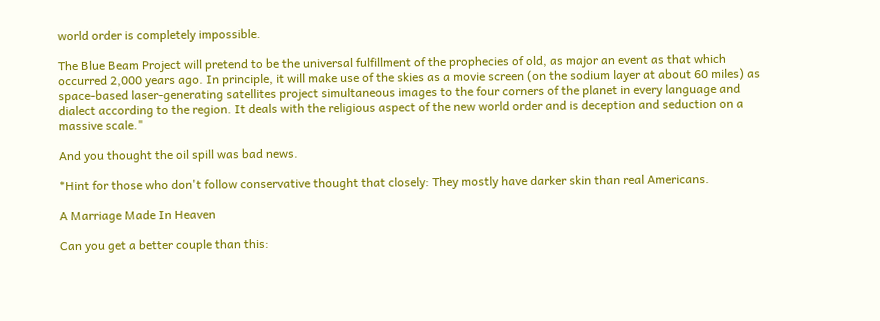world order is completely impossible.

The Blue Beam Project will pretend to be the universal fulfillment of the prophecies of old, as major an event as that which occurred 2,000 years ago. In principle, it will make use of the skies as a movie screen (on the sodium layer at about 60 miles) as space-based laser-generating satellites project simultaneous images to the four corners of the planet in every language and dialect according to the region. It deals with the religious aspect of the new world order and is deception and seduction on a massive scale."

And you thought the oil spill was bad news.

*Hint for those who don't follow conservative thought that closely: They mostly have darker skin than real Americans.

A Marriage Made In Heaven

Can you get a better couple than this: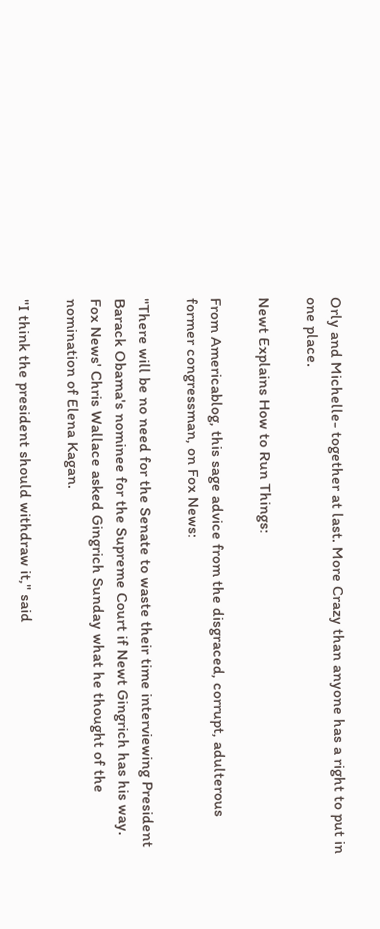Orly and Michelle- together at last. More Crazy than anyone has a right to put in one place.

Newt Explains How to Run Things:

From Americablog, this sage advice from the disgraced, corrupt, adulterous former congressman, on Fox News:

"There will be no need for the Senate to waste their time interviewing President Barack Obama's nominee for the Supreme Court if Newt Gingrich has his way. Fox News' Chris Wallace asked Gingrich Sunday what he thought of the nomination of Elena Kagan.

"I think the president should withdraw it," said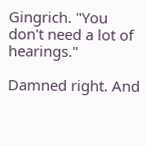Gingrich. "You don't need a lot of hearings."

Damned right. And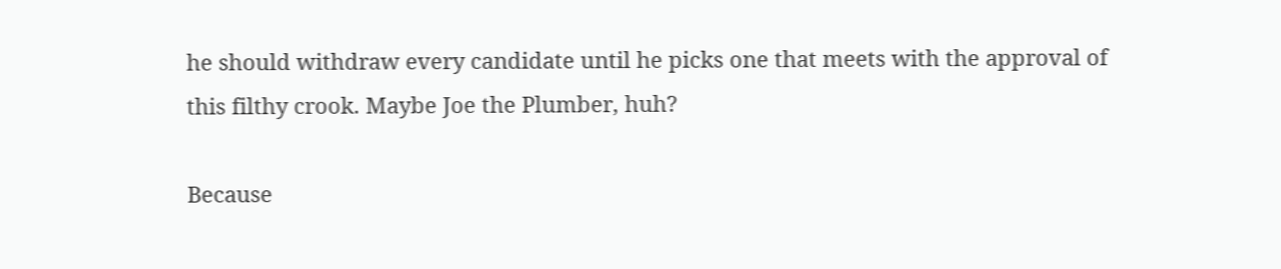he should withdraw every candidate until he picks one that meets with the approval of this filthy crook. Maybe Joe the Plumber, huh?

Because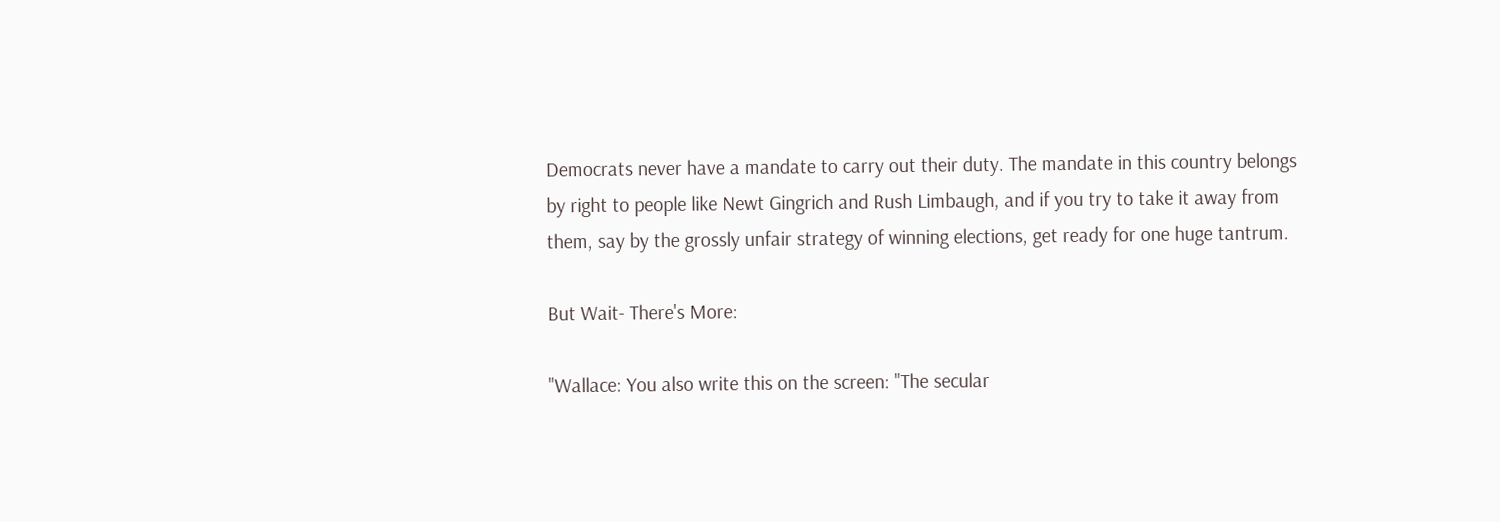Democrats never have a mandate to carry out their duty. The mandate in this country belongs by right to people like Newt Gingrich and Rush Limbaugh, and if you try to take it away from them, say by the grossly unfair strategy of winning elections, get ready for one huge tantrum.

But Wait- There's More:

"Wallace: You also write this on the screen: "The secular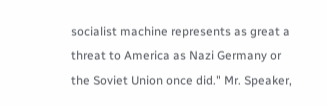socialist machine represents as great a threat to America as Nazi Germany or the Soviet Union once did." Mr. Speaker,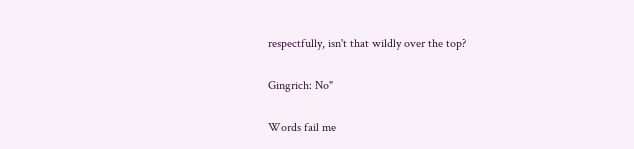respectfully, isn't that wildly over the top?

Gingrich: No"

Words fail me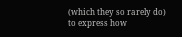(which they so rarely do) to express how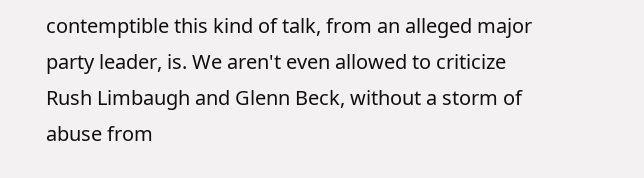contemptible this kind of talk, from an alleged major party leader, is. We aren't even allowed to criticize Rush Limbaugh and Glenn Beck, without a storm of abuse from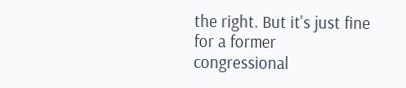the right. But it's just fine for a former congressional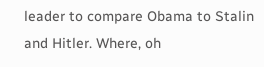leader to compare Obama to Stalin and Hitler. Where, oh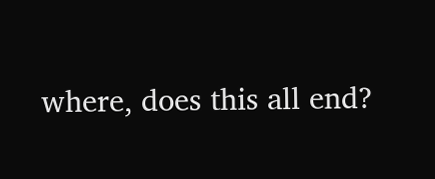where, does this all end?